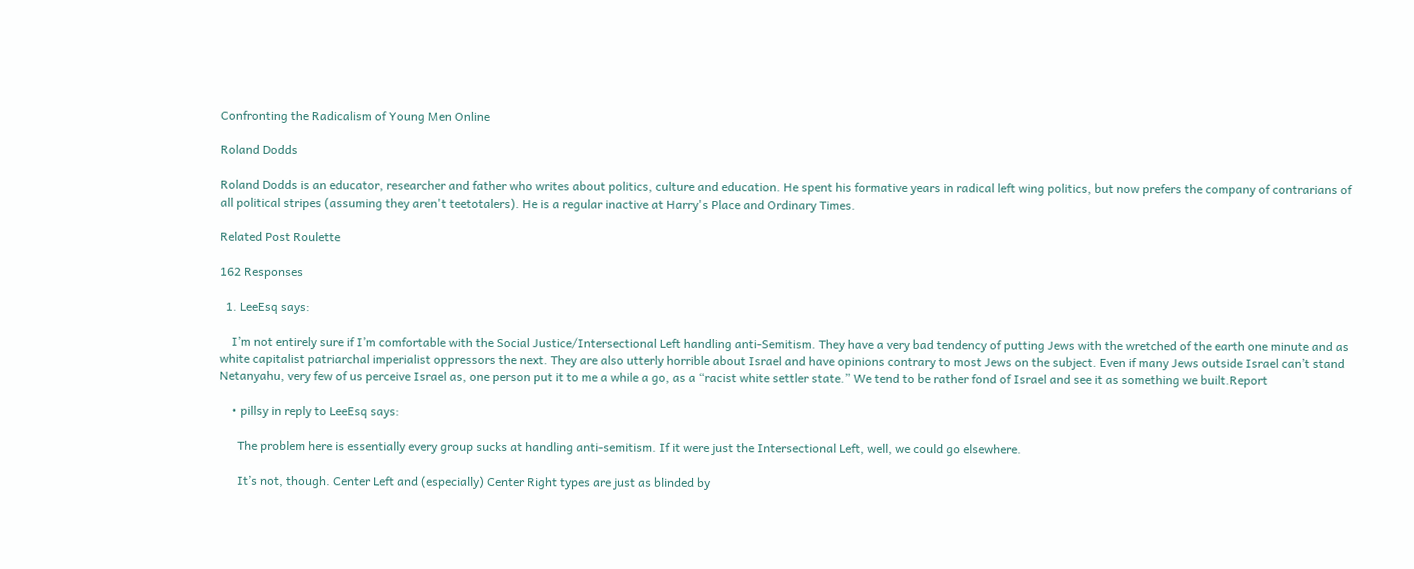Confronting the Radicalism of Young Men Online

Roland Dodds

Roland Dodds is an educator, researcher and father who writes about politics, culture and education. He spent his formative years in radical left wing politics, but now prefers the company of contrarians of all political stripes (assuming they aren't teetotalers). He is a regular inactive at Harry's Place and Ordinary Times.

Related Post Roulette

162 Responses

  1. LeeEsq says:

    I’m not entirely sure if I’m comfortable with the Social Justice/Intersectional Left handling anti-Semitism. They have a very bad tendency of putting Jews with the wretched of the earth one minute and as white capitalist patriarchal imperialist oppressors the next. They are also utterly horrible about Israel and have opinions contrary to most Jews on the subject. Even if many Jews outside Israel can’t stand Netanyahu, very few of us perceive Israel as, one person put it to me a while a go, as a “racist white settler state.” We tend to be rather fond of Israel and see it as something we built.Report

    • pillsy in reply to LeeEsq says:

      The problem here is essentially every group sucks at handling anti-semitism. If it were just the Intersectional Left, well, we could go elsewhere.

      It’s not, though. Center Left and (especially) Center Right types are just as blinded by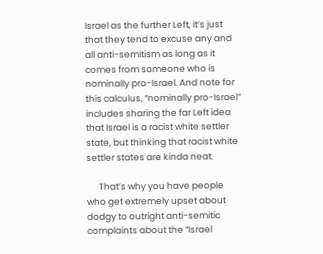Israel as the further Left, it’s just that they tend to excuse any and all anti-semitism as long as it comes from someone who is nominally pro-Israel. And note for this calculus, “nominally pro-Israel” includes sharing the far Left idea that Israel is a racist white settler state, but thinking that racist white settler states are kinda neat.

      That’s why you have people who get extremely upset about dodgy to outright anti-semitic complaints about the “Israel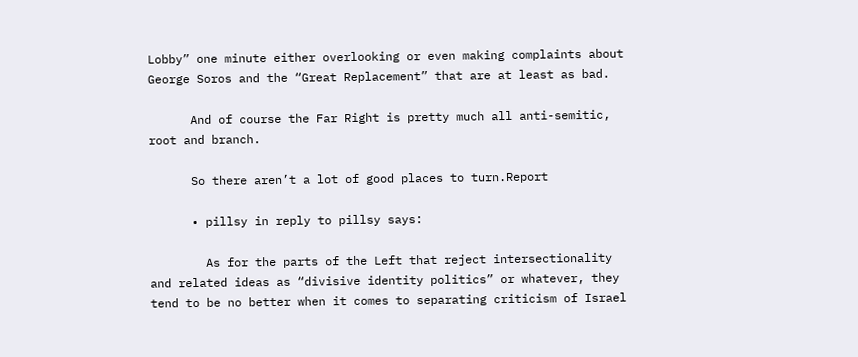Lobby” one minute either overlooking or even making complaints about George Soros and the “Great Replacement” that are at least as bad.

      And of course the Far Right is pretty much all anti-semitic, root and branch.

      So there aren’t a lot of good places to turn.Report

      • pillsy in reply to pillsy says:

        As for the parts of the Left that reject intersectionality and related ideas as “divisive identity politics” or whatever, they tend to be no better when it comes to separating criticism of Israel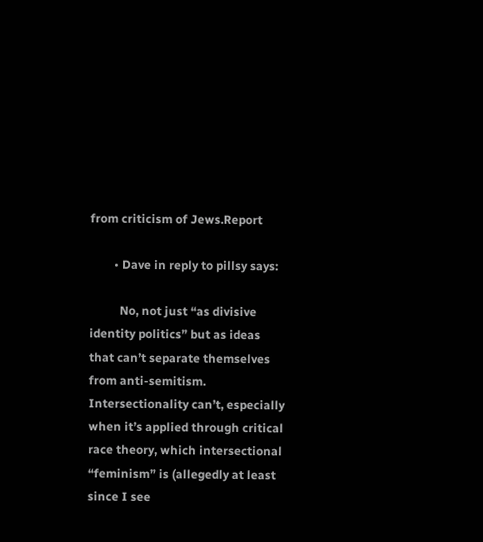from criticism of Jews.Report

        • Dave in reply to pillsy says:

          No, not just “as divisive identity politics” but as ideas that can’t separate themselves from anti-semitism. Intersectionality can’t, especially when it’s applied through critical race theory, which intersectional “feminism” is (allegedly at least since I see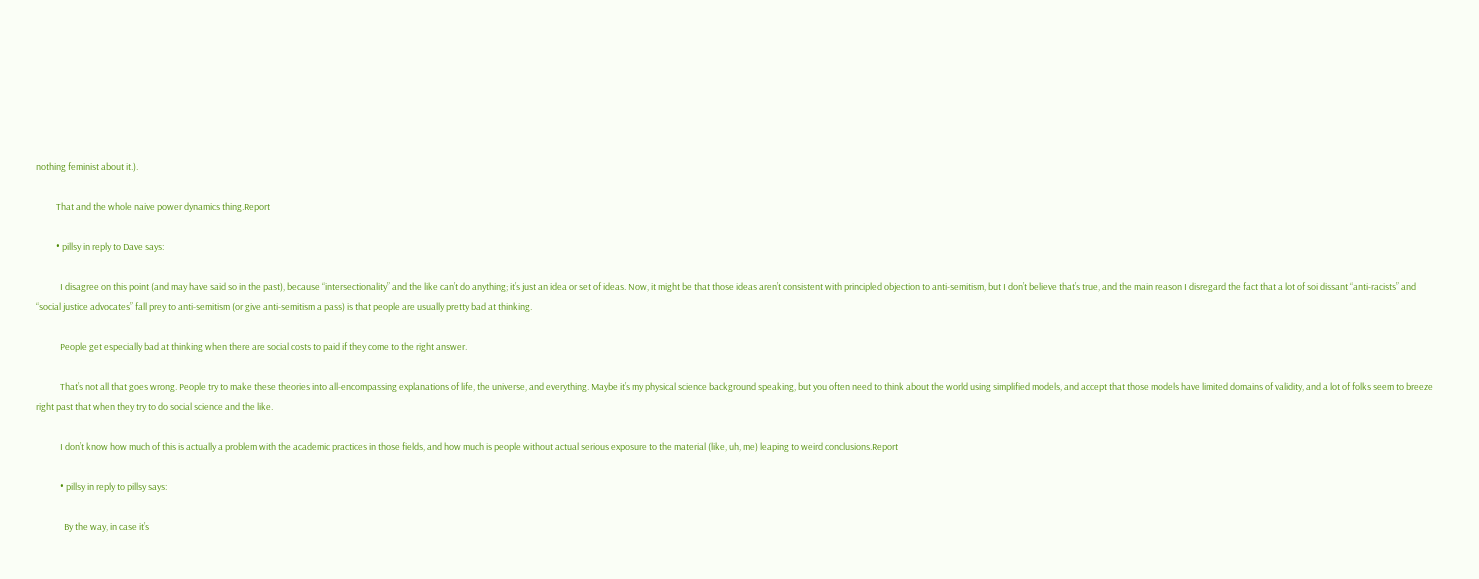nothing feminist about it.).

          That and the whole naive power dynamics thing.Report

          • pillsy in reply to Dave says:

            I disagree on this point (and may have said so in the past), because “intersectionality” and the like can’t do anything; it’s just an idea or set of ideas. Now, it might be that those ideas aren’t consistent with principled objection to anti-semitism, but I don’t believe that’s true, and the main reason I disregard the fact that a lot of soi dissant “anti-racists” and “social justice advocates” fall prey to anti-semitism (or give anti-semitism a pass) is that people are usually pretty bad at thinking.

            People get especially bad at thinking when there are social costs to paid if they come to the right answer.

            That’s not all that goes wrong. People try to make these theories into all-encompassing explanations of life, the universe, and everything. Maybe it’s my physical science background speaking, but you often need to think about the world using simplified models, and accept that those models have limited domains of validity, and a lot of folks seem to breeze right past that when they try to do social science and the like.

            I don’t know how much of this is actually a problem with the academic practices in those fields, and how much is people without actual serious exposure to the material (like, uh, me) leaping to weird conclusions.Report

            • pillsy in reply to pillsy says:

              By the way, in case it’s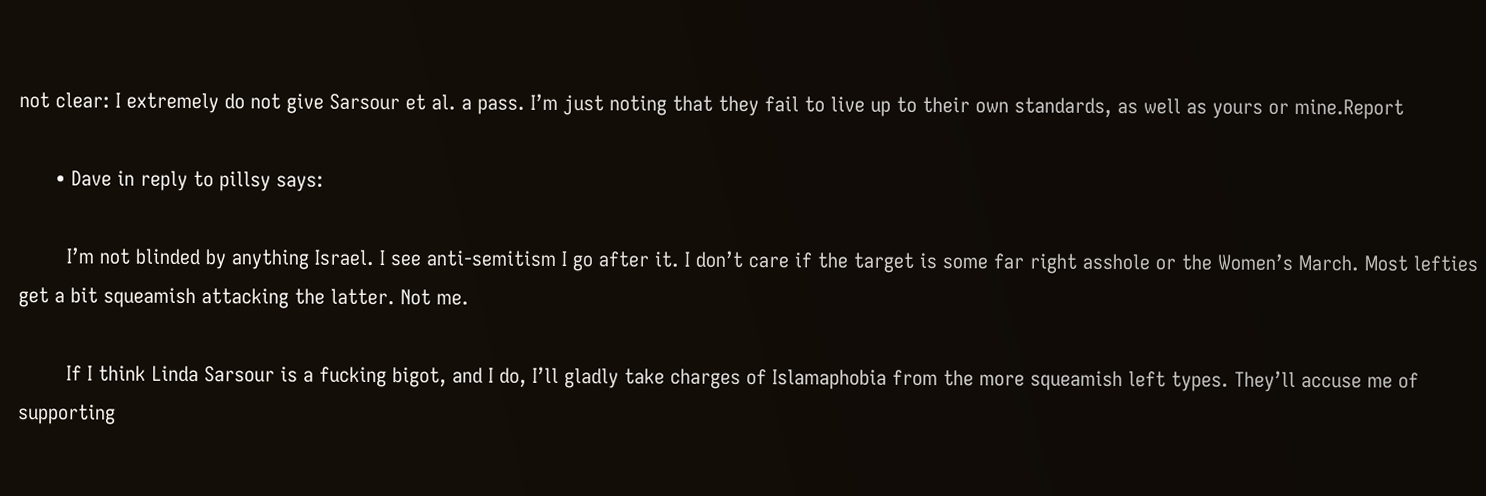not clear: I extremely do not give Sarsour et al. a pass. I’m just noting that they fail to live up to their own standards, as well as yours or mine.Report

      • Dave in reply to pillsy says:

        I’m not blinded by anything Israel. I see anti-semitism I go after it. I don’t care if the target is some far right asshole or the Women’s March. Most lefties get a bit squeamish attacking the latter. Not me.

        If I think Linda Sarsour is a fucking bigot, and I do, I’ll gladly take charges of Islamaphobia from the more squeamish left types. They’ll accuse me of supporting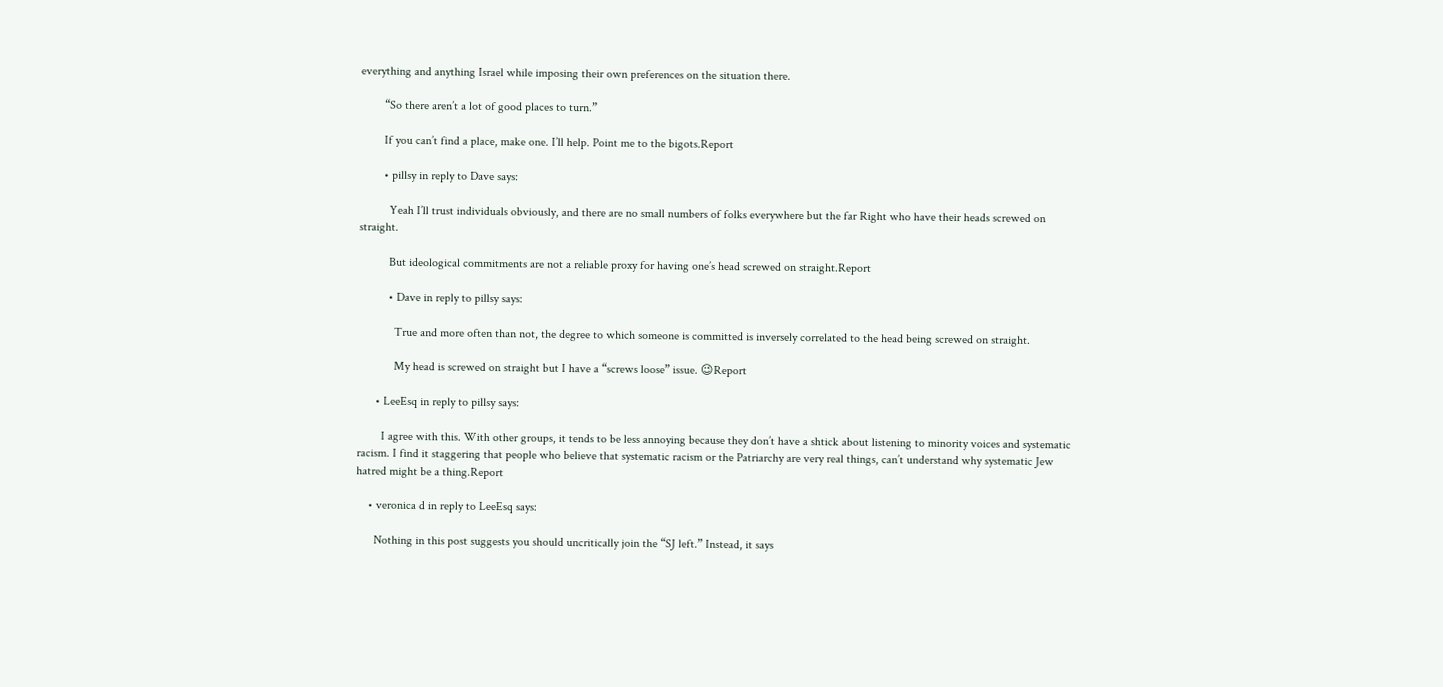everything and anything Israel while imposing their own preferences on the situation there.

        “So there aren’t a lot of good places to turn.”

        If you can’t find a place, make one. I’ll help. Point me to the bigots.Report

        • pillsy in reply to Dave says:

          Yeah I’ll trust individuals obviously, and there are no small numbers of folks everywhere but the far Right who have their heads screwed on straight.

          But ideological commitments are not a reliable proxy for having one’s head screwed on straight.Report

          • Dave in reply to pillsy says:

            True and more often than not, the degree to which someone is committed is inversely correlated to the head being screwed on straight.

            My head is screwed on straight but I have a “screws loose” issue. 😉Report

      • LeeEsq in reply to pillsy says:

        I agree with this. With other groups, it tends to be less annoying because they don’t have a shtick about listening to minority voices and systematic racism. I find it staggering that people who believe that systematic racism or the Patriarchy are very real things, can’t understand why systematic Jew hatred might be a thing.Report

    • veronica d in reply to LeeEsq says:

      Nothing in this post suggests you should uncritically join the “SJ left.” Instead, it says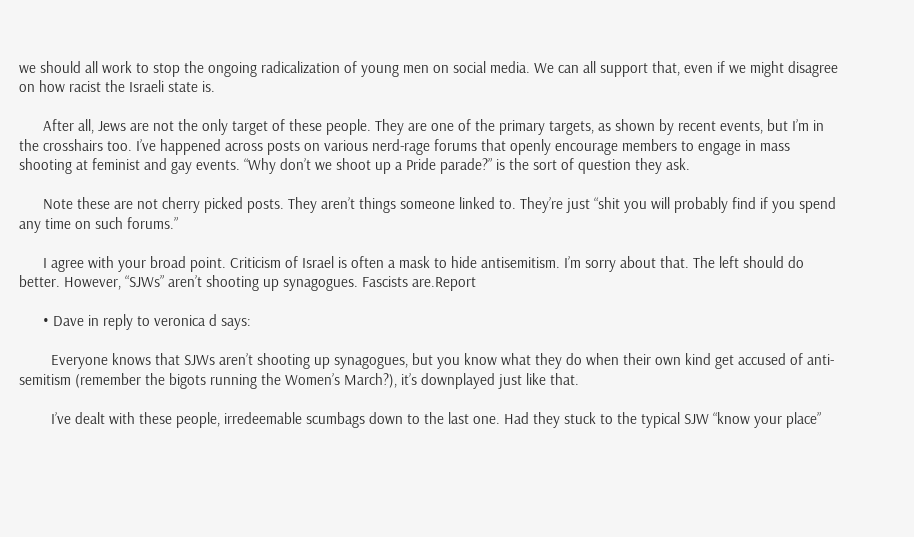we should all work to stop the ongoing radicalization of young men on social media. We can all support that, even if we might disagree on how racist the Israeli state is.

      After all, Jews are not the only target of these people. They are one of the primary targets, as shown by recent events, but I’m in the crosshairs too. I’ve happened across posts on various nerd-rage forums that openly encourage members to engage in mass shooting at feminist and gay events. “Why don’t we shoot up a Pride parade?” is the sort of question they ask.

      Note these are not cherry picked posts. They aren’t things someone linked to. They’re just “shit you will probably find if you spend any time on such forums.”

      I agree with your broad point. Criticism of Israel is often a mask to hide antisemitism. I’m sorry about that. The left should do better. However, “SJWs” aren’t shooting up synagogues. Fascists are.Report

      • Dave in reply to veronica d says:

        Everyone knows that SJWs aren’t shooting up synagogues, but you know what they do when their own kind get accused of anti-semitism (remember the bigots running the Women’s March?), it’s downplayed just like that.

        I’ve dealt with these people, irredeemable scumbags down to the last one. Had they stuck to the typical SJW “know your place”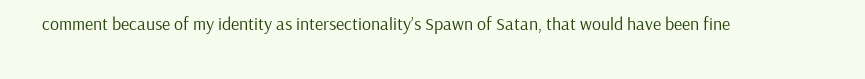comment because of my identity as intersectionality’s Spawn of Satan, that would have been fine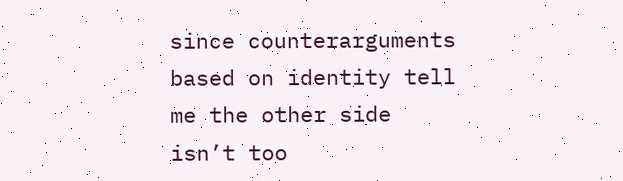since counterarguments based on identity tell me the other side isn’t too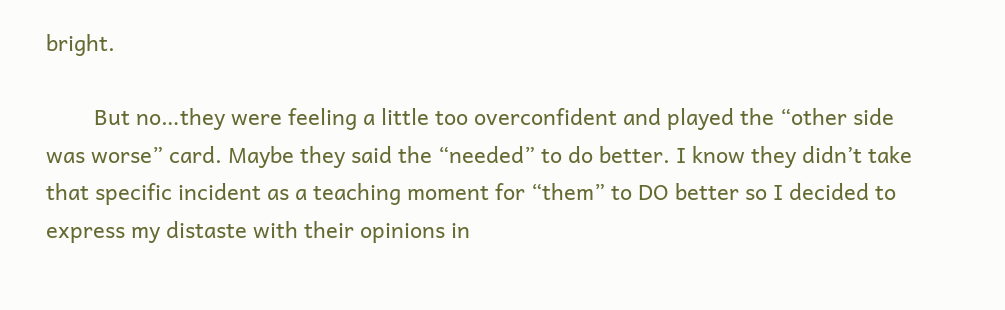bright.

        But no…they were feeling a little too overconfident and played the “other side was worse” card. Maybe they said the “needed” to do better. I know they didn’t take that specific incident as a teaching moment for “them” to DO better so I decided to express my distaste with their opinions in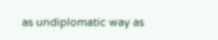as undiplomatic way as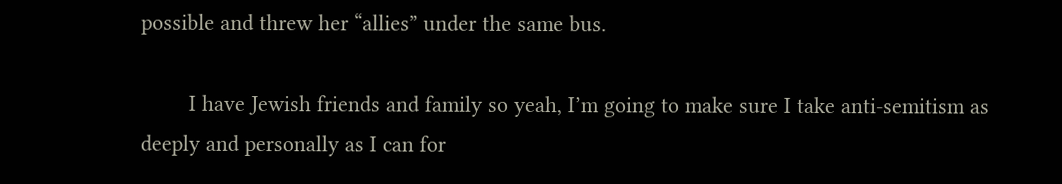possible and threw her “allies” under the same bus.

        I have Jewish friends and family so yeah, I’m going to make sure I take anti-semitism as deeply and personally as I can for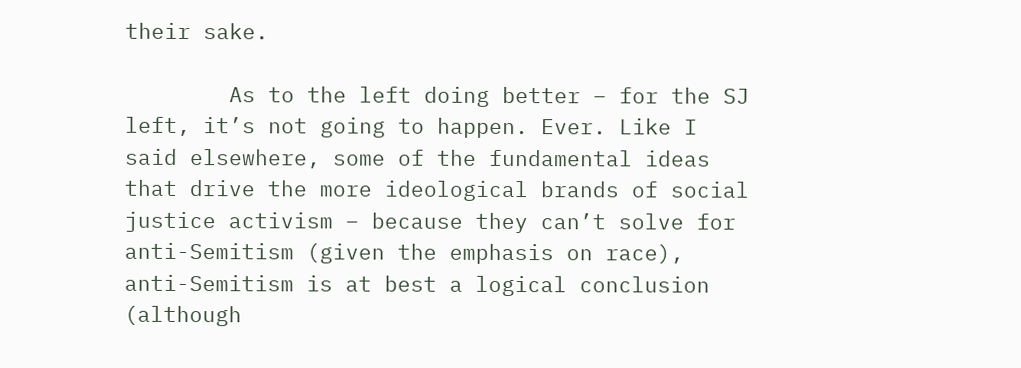their sake.

        As to the left doing better – for the SJ left, it’s not going to happen. Ever. Like I said elsewhere, some of the fundamental ideas that drive the more ideological brands of social justice activism – because they can’t solve for anti-Semitism (given the emphasis on race), anti-Semitism is at best a logical conclusion (although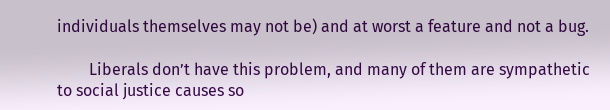individuals themselves may not be) and at worst a feature and not a bug.

        Liberals don’t have this problem, and many of them are sympathetic to social justice causes so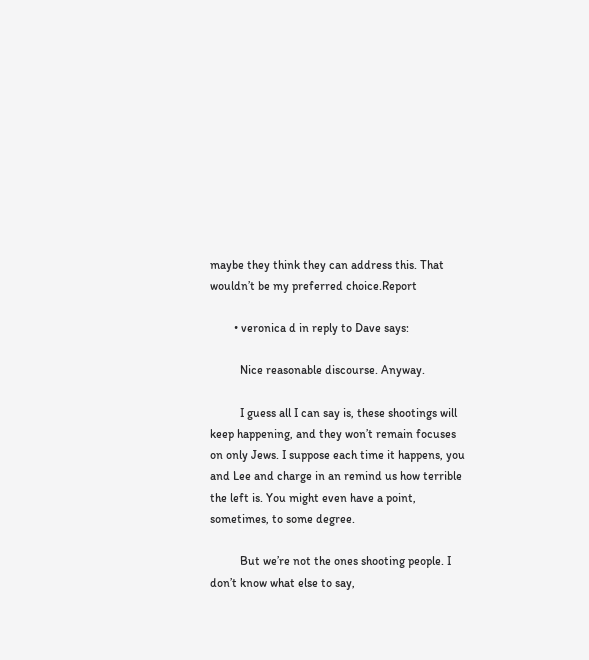maybe they think they can address this. That wouldn’t be my preferred choice.Report

        • veronica d in reply to Dave says:

          Nice reasonable discourse. Anyway.

          I guess all I can say is, these shootings will keep happening, and they won’t remain focuses on only Jews. I suppose each time it happens, you and Lee and charge in an remind us how terrible the left is. You might even have a point, sometimes, to some degree.

          But we’re not the ones shooting people. I don’t know what else to say,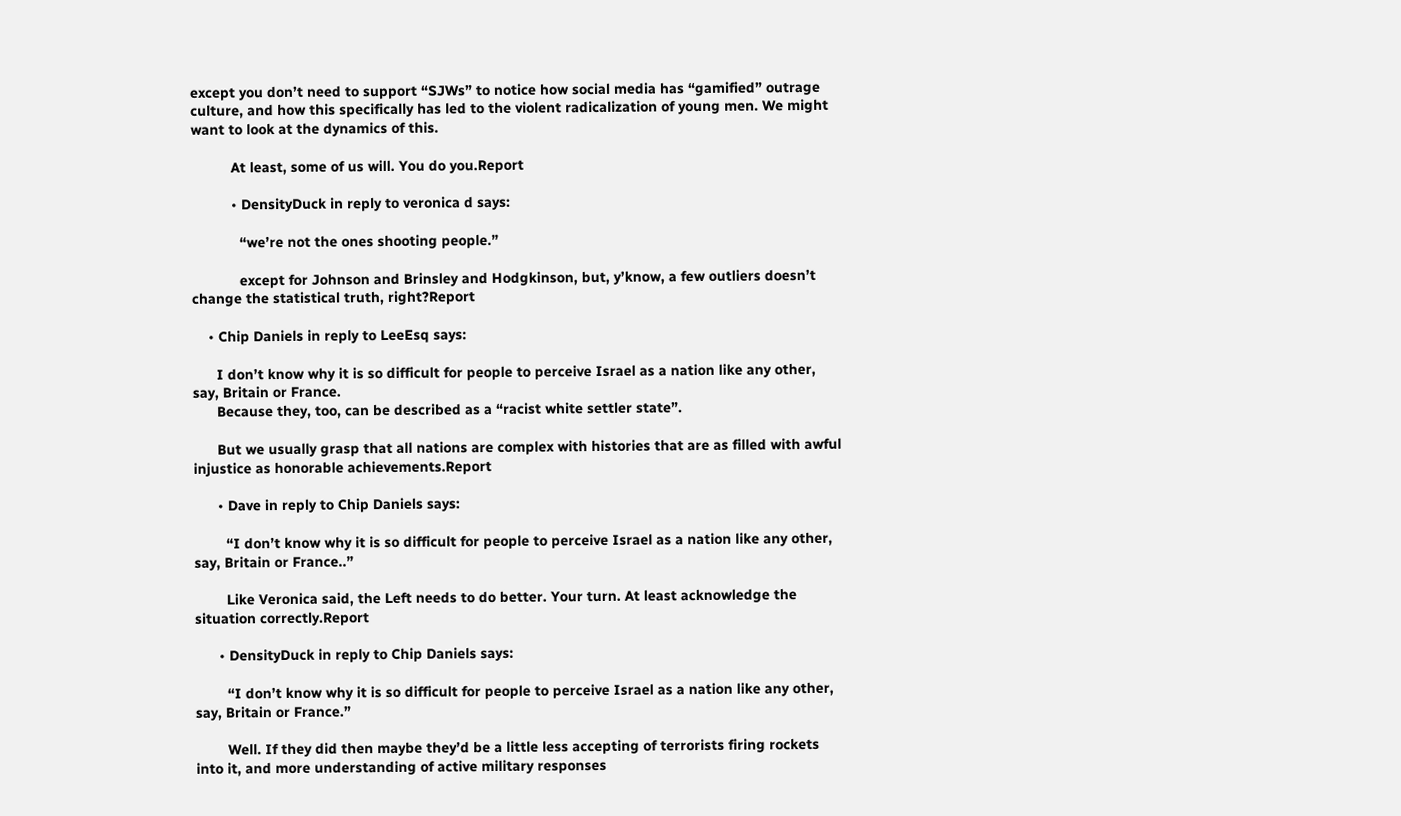except you don’t need to support “SJWs” to notice how social media has “gamified” outrage culture, and how this specifically has led to the violent radicalization of young men. We might want to look at the dynamics of this.

          At least, some of us will. You do you.Report

          • DensityDuck in reply to veronica d says:

            “we’re not the ones shooting people.”

            except for Johnson and Brinsley and Hodgkinson, but, y’know, a few outliers doesn’t change the statistical truth, right?Report

    • Chip Daniels in reply to LeeEsq says:

      I don’t know why it is so difficult for people to perceive Israel as a nation like any other, say, Britain or France.
      Because they, too, can be described as a “racist white settler state”.

      But we usually grasp that all nations are complex with histories that are as filled with awful injustice as honorable achievements.Report

      • Dave in reply to Chip Daniels says:

        “I don’t know why it is so difficult for people to perceive Israel as a nation like any other, say, Britain or France..”

        Like Veronica said, the Left needs to do better. Your turn. At least acknowledge the situation correctly.Report

      • DensityDuck in reply to Chip Daniels says:

        “I don’t know why it is so difficult for people to perceive Israel as a nation like any other, say, Britain or France.”

        Well. If they did then maybe they’d be a little less accepting of terrorists firing rockets into it, and more understanding of active military responses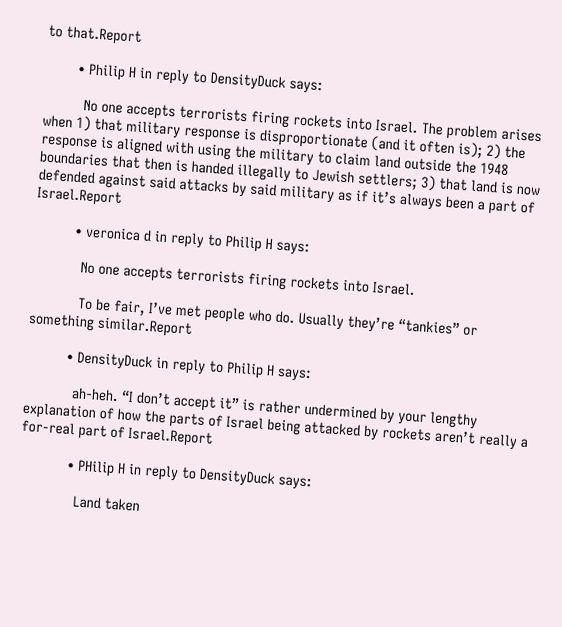to that.Report

        • Philip H in reply to DensityDuck says:

          No one accepts terrorists firing rockets into Israel. The problem arises when 1) that military response is disproportionate (and it often is); 2) the response is aligned with using the military to claim land outside the 1948 boundaries that then is handed illegally to Jewish settlers; 3) that land is now defended against said attacks by said military as if it’s always been a part of Israel.Report

          • veronica d in reply to Philip H says:

            No one accepts terrorists firing rockets into Israel.

            To be fair, I’ve met people who do. Usually they’re “tankies” or something similar.Report

          • DensityDuck in reply to Philip H says:

            ah-heh. “I don’t accept it” is rather undermined by your lengthy explanation of how the parts of Israel being attacked by rockets aren’t really a for-real part of Israel.Report

            • PHilip H in reply to DensityDuck says:

              Land taken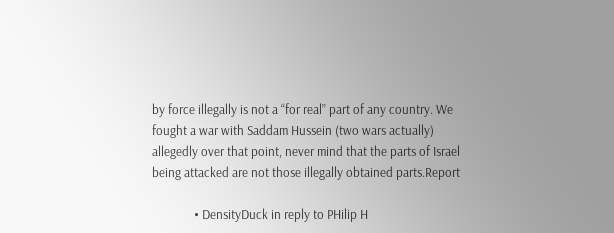by force illegally is not a “for real” part of any country. We fought a war with Saddam Hussein (two wars actually) allegedly over that point, never mind that the parts of Israel being attacked are not those illegally obtained parts.Report

              • DensityDuck in reply to PHilip H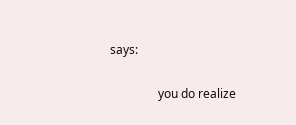says:

                you do realize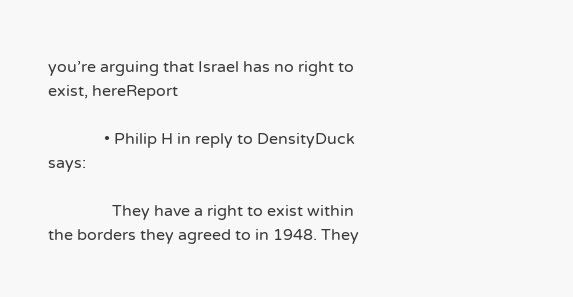you’re arguing that Israel has no right to exist, hereReport

              • Philip H in reply to DensityDuck says:

                They have a right to exist within the borders they agreed to in 1948. They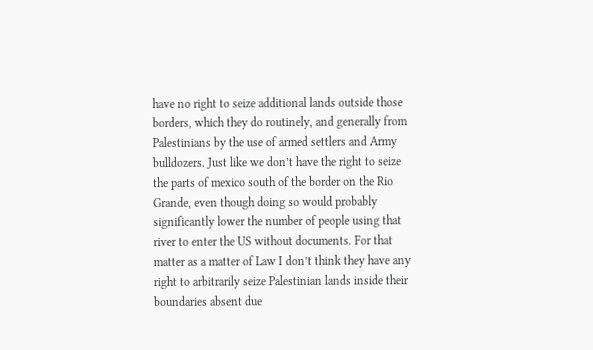have no right to seize additional lands outside those borders, which they do routinely, and generally from Palestinians by the use of armed settlers and Army bulldozers. Just like we don’t have the right to seize the parts of mexico south of the border on the Rio Grande, even though doing so would probably significantly lower the number of people using that river to enter the US without documents. For that matter as a matter of Law I don’t think they have any right to arbitrarily seize Palestinian lands inside their boundaries absent due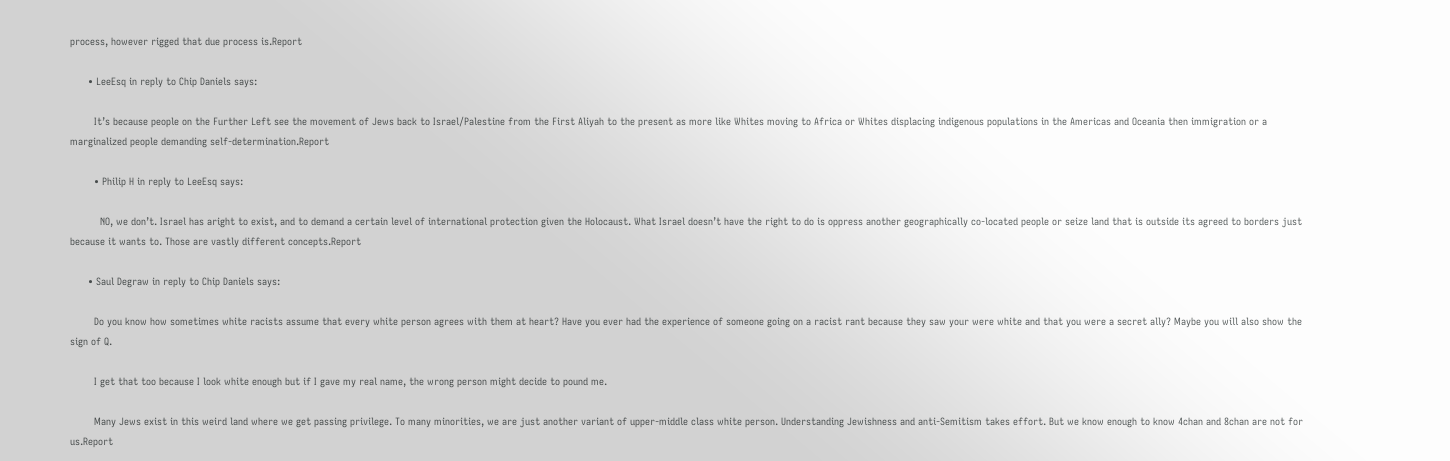process, however rigged that due process is.Report

      • LeeEsq in reply to Chip Daniels says:

        It’s because people on the Further Left see the movement of Jews back to Israel/Palestine from the First Aliyah to the present as more like Whites moving to Africa or Whites displacing indigenous populations in the Americas and Oceania then immigration or a marginalized people demanding self-determination.Report

        • Philip H in reply to LeeEsq says:

          NO, we don’t. Israel has aright to exist, and to demand a certain level of international protection given the Holocaust. What Israel doesn’t have the right to do is oppress another geographically co-located people or seize land that is outside its agreed to borders just because it wants to. Those are vastly different concepts.Report

      • Saul Degraw in reply to Chip Daniels says:

        Do you know how sometimes white racists assume that every white person agrees with them at heart? Have you ever had the experience of someone going on a racist rant because they saw your were white and that you were a secret ally? Maybe you will also show the sign of Q.

        I get that too because I look white enough but if I gave my real name, the wrong person might decide to pound me.

        Many Jews exist in this weird land where we get passing privilege. To many minorities, we are just another variant of upper-middle class white person. Understanding Jewishness and anti-Semitism takes effort. But we know enough to know 4chan and 8chan are not for us.Report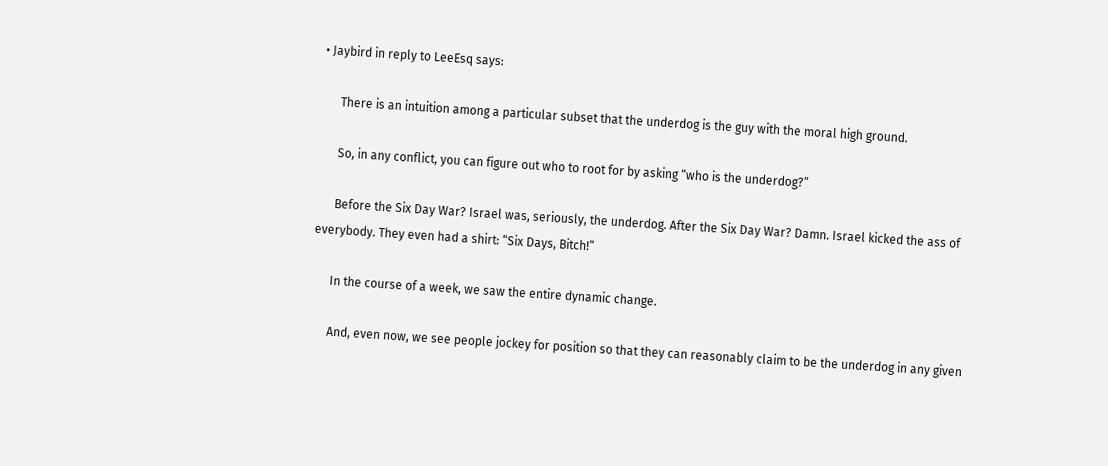• Jaybird in reply to LeeEsq says:

      There is an intuition among a particular subset that the underdog is the guy with the moral high ground.

      So, in any conflict, you can figure out who to root for by asking “who is the underdog?”

      Before the Six Day War? Israel was, seriously, the underdog. After the Six Day War? Damn. Israel kicked the ass of everybody. They even had a shirt: “Six Days, Bitch!”

      In the course of a week, we saw the entire dynamic change.

      And, even now, we see people jockey for position so that they can reasonably claim to be the underdog in any given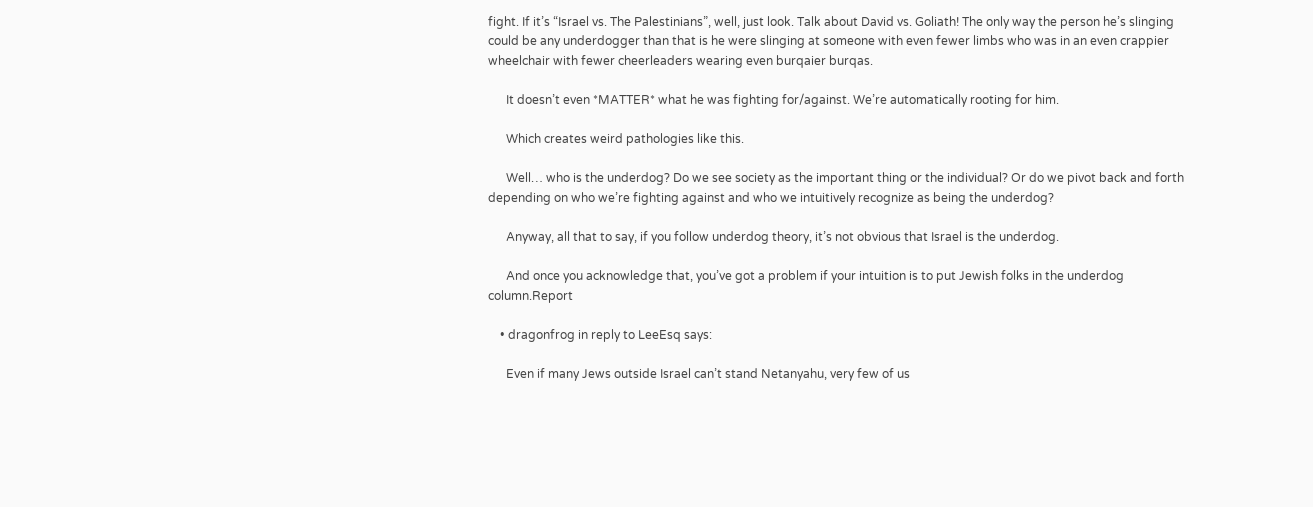fight. If it’s “Israel vs. The Palestinians”, well, just look. Talk about David vs. Goliath! The only way the person he’s slinging could be any underdogger than that is he were slinging at someone with even fewer limbs who was in an even crappier wheelchair with fewer cheerleaders wearing even burqaier burqas.

      It doesn’t even *MATTER* what he was fighting for/against. We’re automatically rooting for him.

      Which creates weird pathologies like this.

      Well… who is the underdog? Do we see society as the important thing or the individual? Or do we pivot back and forth depending on who we’re fighting against and who we intuitively recognize as being the underdog?

      Anyway, all that to say, if you follow underdog theory, it’s not obvious that Israel is the underdog.

      And once you acknowledge that, you’ve got a problem if your intuition is to put Jewish folks in the underdog column.Report

    • dragonfrog in reply to LeeEsq says:

      Even if many Jews outside Israel can’t stand Netanyahu, very few of us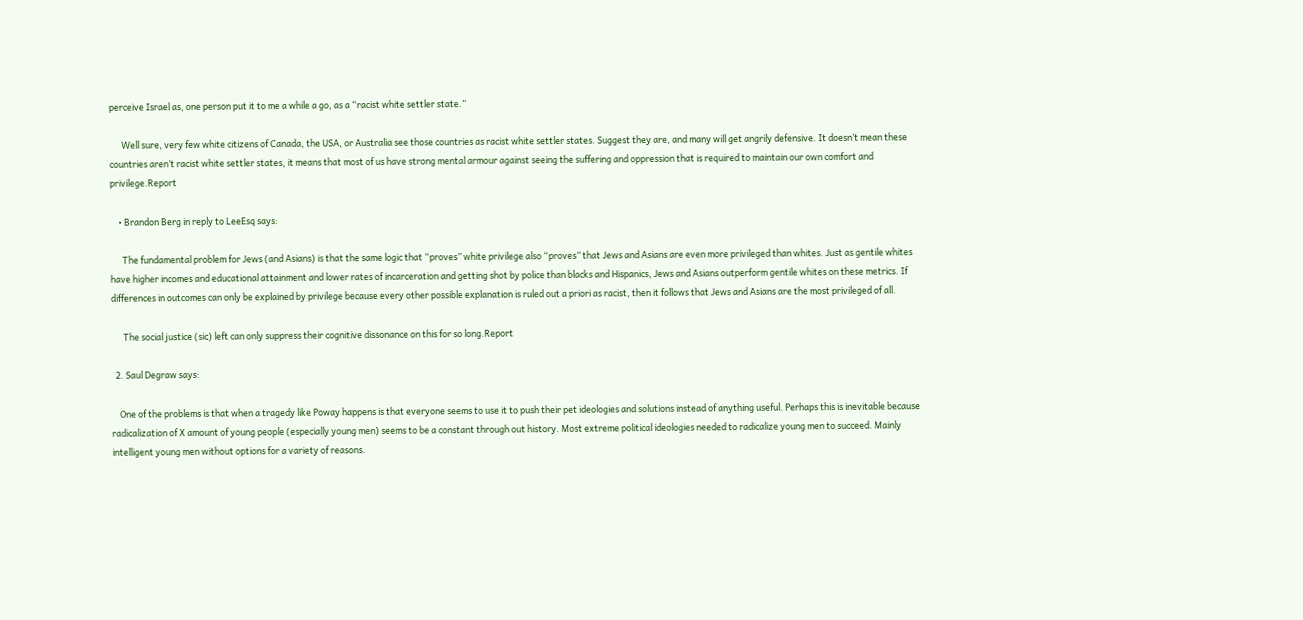perceive Israel as, one person put it to me a while a go, as a “racist white settler state.”

      Well sure, very few white citizens of Canada, the USA, or Australia see those countries as racist white settler states. Suggest they are, and many will get angrily defensive. It doesn’t mean these countries aren’t racist white settler states, it means that most of us have strong mental armour against seeing the suffering and oppression that is required to maintain our own comfort and privilege.Report

    • Brandon Berg in reply to LeeEsq says:

      The fundamental problem for Jews (and Asians) is that the same logic that “proves” white privilege also “proves” that Jews and Asians are even more privileged than whites. Just as gentile whites have higher incomes and educational attainment and lower rates of incarceration and getting shot by police than blacks and Hispanics, Jews and Asians outperform gentile whites on these metrics. If differences in outcomes can only be explained by privilege because every other possible explanation is ruled out a priori as racist, then it follows that Jews and Asians are the most privileged of all.

      The social justice (sic) left can only suppress their cognitive dissonance on this for so long.Report

  2. Saul Degraw says:

    One of the problems is that when a tragedy like Poway happens is that everyone seems to use it to push their pet ideologies and solutions instead of anything useful. Perhaps this is inevitable because radicalization of X amount of young people (especially young men) seems to be a constant through out history. Most extreme political ideologies needed to radicalize young men to succeed. Mainly intelligent young men without options for a variety of reasons.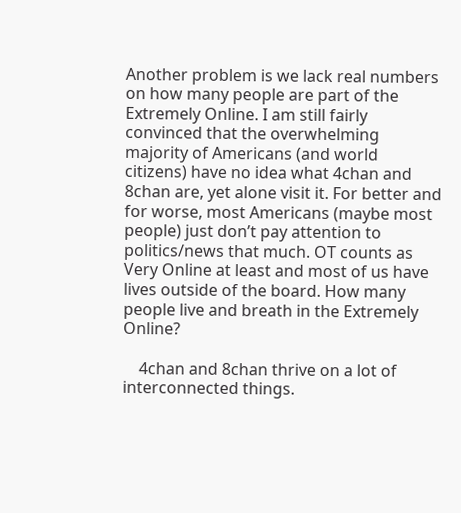Another problem is we lack real numbers on how many people are part of the Extremely Online. I am still fairly convinced that the overwhelming majority of Americans (and world citizens) have no idea what 4chan and 8chan are, yet alone visit it. For better and for worse, most Americans (maybe most people) just don’t pay attention to politics/news that much. OT counts as Very Online at least and most of us have lives outside of the board. How many people live and breath in the Extremely Online?

    4chan and 8chan thrive on a lot of interconnected things.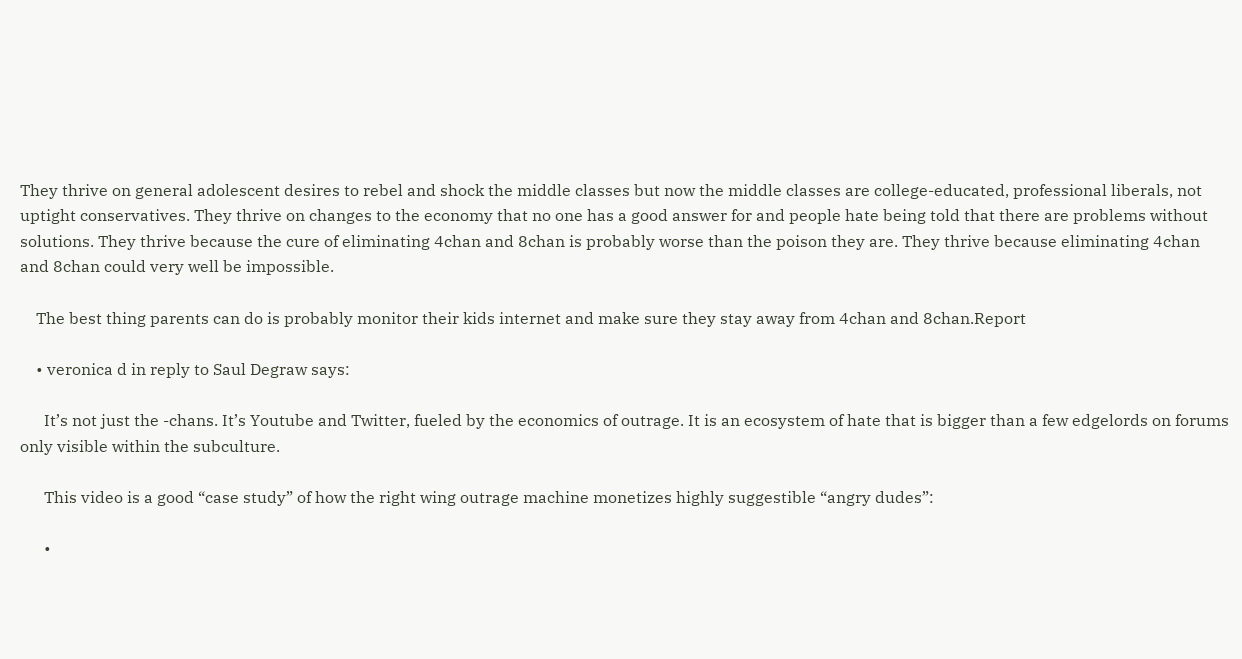They thrive on general adolescent desires to rebel and shock the middle classes but now the middle classes are college-educated, professional liberals, not uptight conservatives. They thrive on changes to the economy that no one has a good answer for and people hate being told that there are problems without solutions. They thrive because the cure of eliminating 4chan and 8chan is probably worse than the poison they are. They thrive because eliminating 4chan and 8chan could very well be impossible.

    The best thing parents can do is probably monitor their kids internet and make sure they stay away from 4chan and 8chan.Report

    • veronica d in reply to Saul Degraw says:

      It’s not just the -chans. It’s Youtube and Twitter, fueled by the economics of outrage. It is an ecosystem of hate that is bigger than a few edgelords on forums only visible within the subculture.

      This video is a good “case study” of how the right wing outrage machine monetizes highly suggestible “angry dudes”:

      •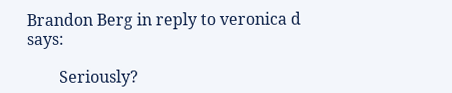Brandon Berg in reply to veronica d says:

        Seriously?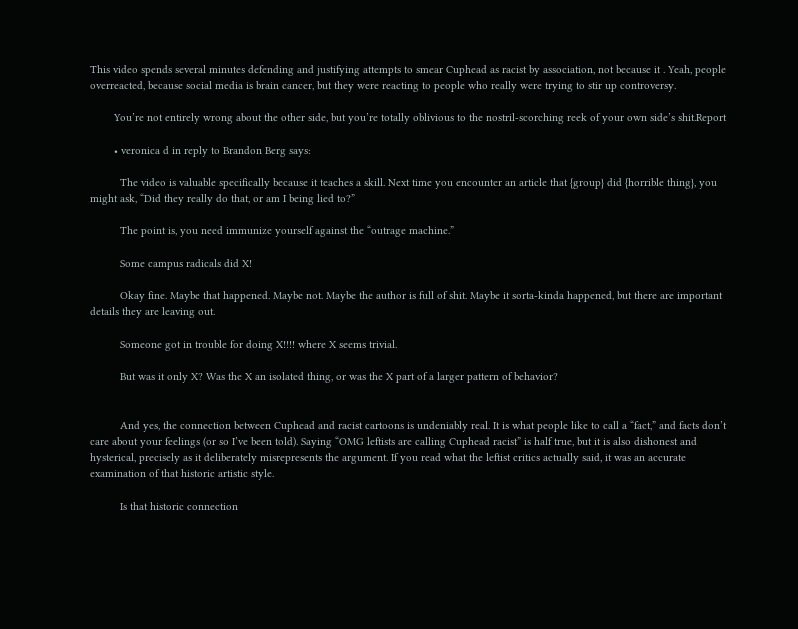This video spends several minutes defending and justifying attempts to smear Cuphead as racist by association, not because it . Yeah, people overreacted, because social media is brain cancer, but they were reacting to people who really were trying to stir up controversy.

        You’re not entirely wrong about the other side, but you’re totally oblivious to the nostril-scorching reek of your own side’s shit.Report

        • veronica d in reply to Brandon Berg says:

          The video is valuable specifically because it teaches a skill. Next time you encounter an article that {group} did {horrible thing}, you might ask, “Did they really do that, or am I being lied to?”

          The point is, you need immunize yourself against the “outrage machine.”

          Some campus radicals did X!

          Okay fine. Maybe that happened. Maybe not. Maybe the author is full of shit. Maybe it sorta-kinda happened, but there are important details they are leaving out.

          Someone got in trouble for doing X!!!! where X seems trivial.

          But was it only X? Was the X an isolated thing, or was the X part of a larger pattern of behavior?


          And yes, the connection between Cuphead and racist cartoons is undeniably real. It is what people like to call a “fact,” and facts don’t care about your feelings (or so I’ve been told). Saying “OMG leftists are calling Cuphead racist” is half true, but it is also dishonest and hysterical, precisely as it deliberately misrepresents the argument. If you read what the leftist critics actually said, it was an accurate examination of that historic artistic style.

          Is that historic connection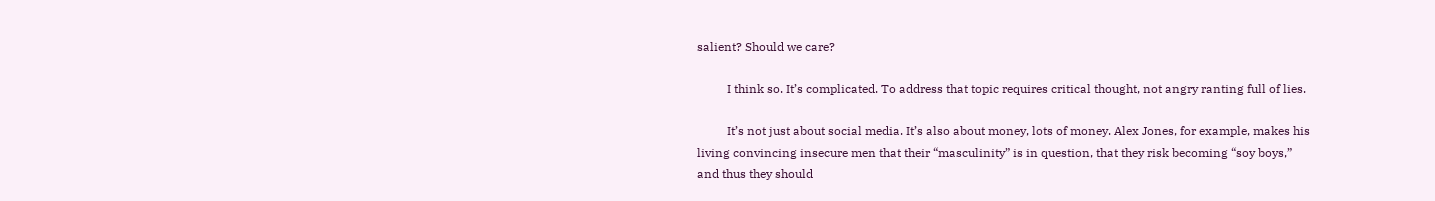salient? Should we care?

          I think so. It’s complicated. To address that topic requires critical thought, not angry ranting full of lies.

          It’s not just about social media. It’s also about money, lots of money. Alex Jones, for example, makes his living convincing insecure men that their “masculinity” is in question, that they risk becoming “soy boys,” and thus they should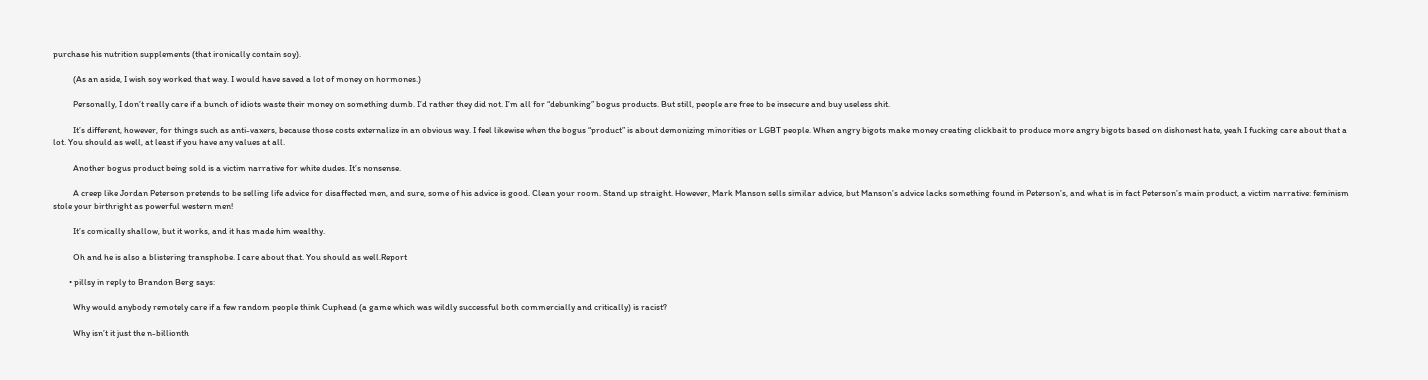purchase his nutrition supplements (that ironically contain soy).

          (As an aside, I wish soy worked that way. I would have saved a lot of money on hormones.)

          Personally, I don’t really care if a bunch of idiots waste their money on something dumb. I’d rather they did not. I’m all for “debunking” bogus products. But still, people are free to be insecure and buy useless shit.

          It’s different, however, for things such as anti-vaxers, because those costs externalize in an obvious way. I feel likewise when the bogus “product” is about demonizing minorities or LGBT people. When angry bigots make money creating clickbait to produce more angry bigots based on dishonest hate, yeah I fucking care about that a lot. You should as well, at least if you have any values at all.

          Another bogus product being sold is a victim narrative for white dudes. It’s nonsense.

          A creep like Jordan Peterson pretends to be selling life advice for disaffected men, and sure, some of his advice is good. Clean your room. Stand up straight. However, Mark Manson sells similar advice, but Manson’s advice lacks something found in Peterson’s, and what is in fact Peterson’s main product, a victim narrative: feminism stole your birthright as powerful western men!

          It’s comically shallow, but it works, and it has made him wealthy.

          Oh and he is also a blistering transphobe. I care about that. You should as well.Report

        • pillsy in reply to Brandon Berg says:

          Why would anybody remotely care if a few random people think Cuphead (a game which was wildly successful both commercially and critically) is racist?

          Why isn’t it just the n-billionth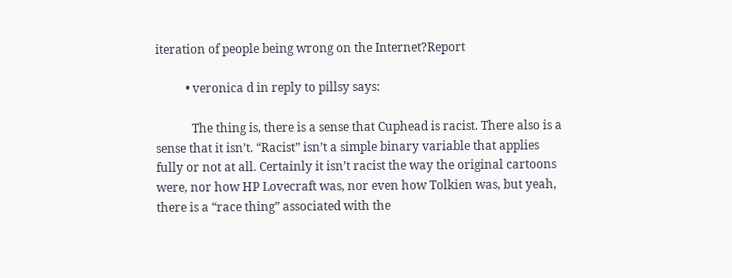iteration of people being wrong on the Internet?Report

          • veronica d in reply to pillsy says:

            The thing is, there is a sense that Cuphead is racist. There also is a sense that it isn’t. “Racist” isn’t a simple binary variable that applies fully or not at all. Certainly it isn’t racist the way the original cartoons were, nor how HP Lovecraft was, nor even how Tolkien was, but yeah, there is a “race thing” associated with the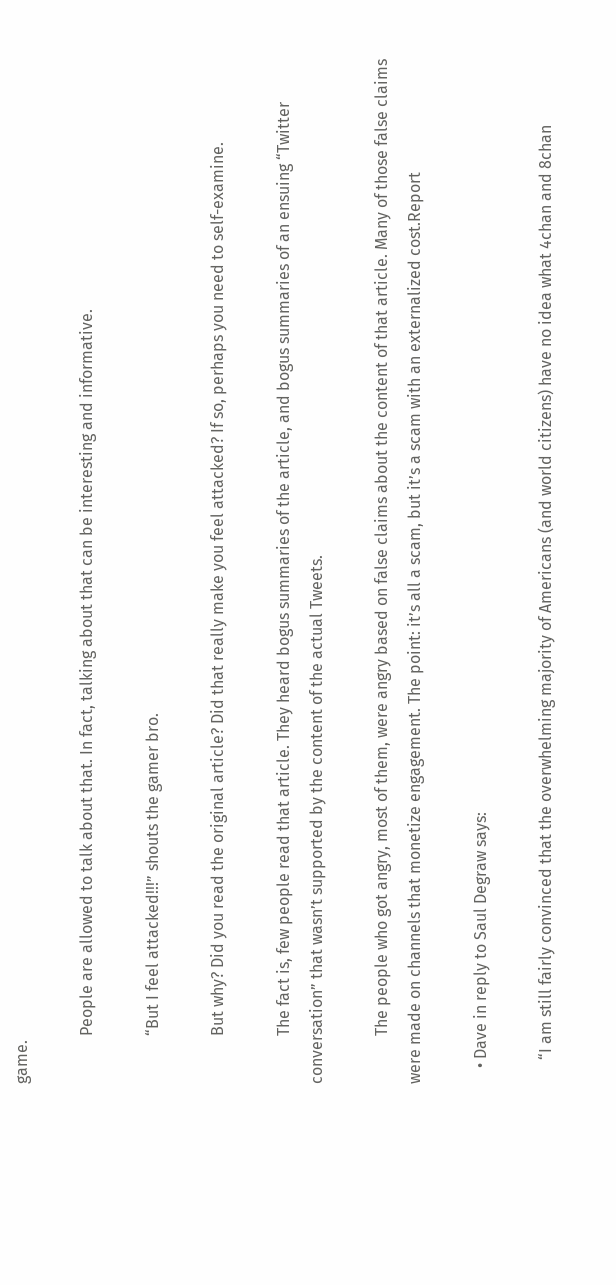game.

            People are allowed to talk about that. In fact, talking about that can be interesting and informative.

            “But I feel attacked!!!” shouts the gamer bro.

            But why? Did you read the original article? Did that really make you feel attacked? If so, perhaps you need to self-examine.

            The fact is, few people read that article. They heard bogus summaries of the article, and bogus summaries of an ensuing “Twitter conversation” that wasn’t supported by the content of the actual Tweets.

            The people who got angry, most of them, were angry based on false claims about the content of that article. Many of those false claims were made on channels that monetize engagement. The point: it’s all a scam, but it’s a scam with an externalized cost.Report

    • Dave in reply to Saul Degraw says:

      “I am still fairly convinced that the overwhelming majority of Americans (and world citizens) have no idea what 4chan and 8chan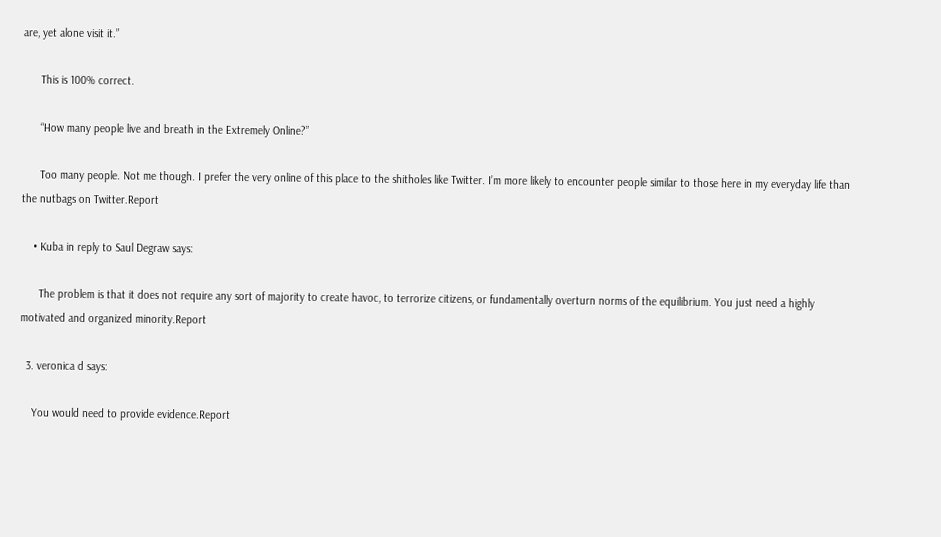are, yet alone visit it.”

      This is 100% correct.

      “How many people live and breath in the Extremely Online?”

      Too many people. Not me though. I prefer the very online of this place to the shitholes like Twitter. I’m more likely to encounter people similar to those here in my everyday life than the nutbags on Twitter.Report

    • Kuba in reply to Saul Degraw says:

      The problem is that it does not require any sort of majority to create havoc, to terrorize citizens, or fundamentally overturn norms of the equilibrium. You just need a highly motivated and organized minority.Report

  3. veronica d says:

    You would need to provide evidence.Report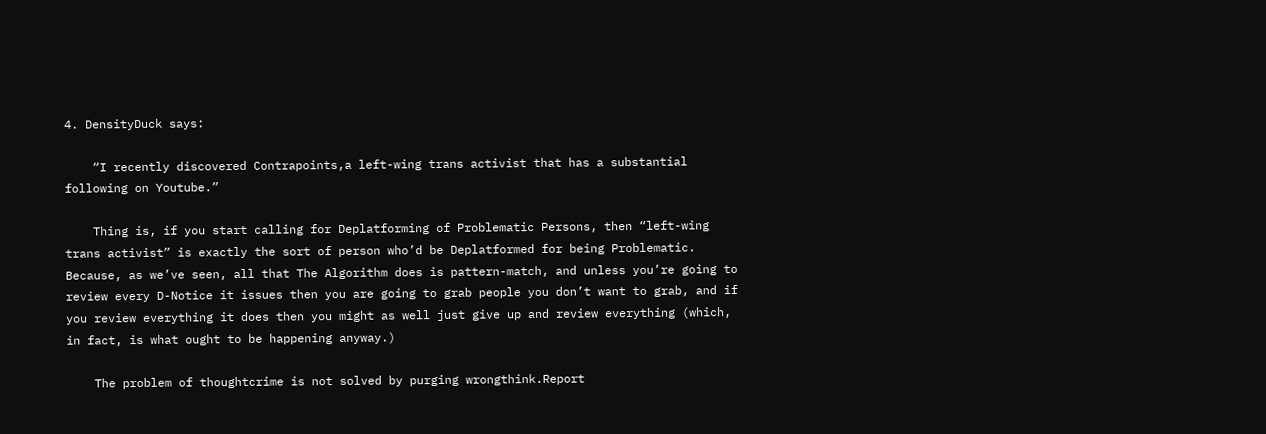4. DensityDuck says:

    “I recently discovered Contrapoints,a left-wing trans activist that has a substantial following on Youtube.”

    Thing is, if you start calling for Deplatforming of Problematic Persons, then “left-wing trans activist” is exactly the sort of person who’d be Deplatformed for being Problematic. Because, as we’ve seen, all that The Algorithm does is pattern-match, and unless you’re going to review every D-Notice it issues then you are going to grab people you don’t want to grab, and if you review everything it does then you might as well just give up and review everything (which, in fact, is what ought to be happening anyway.)

    The problem of thoughtcrime is not solved by purging wrongthink.Report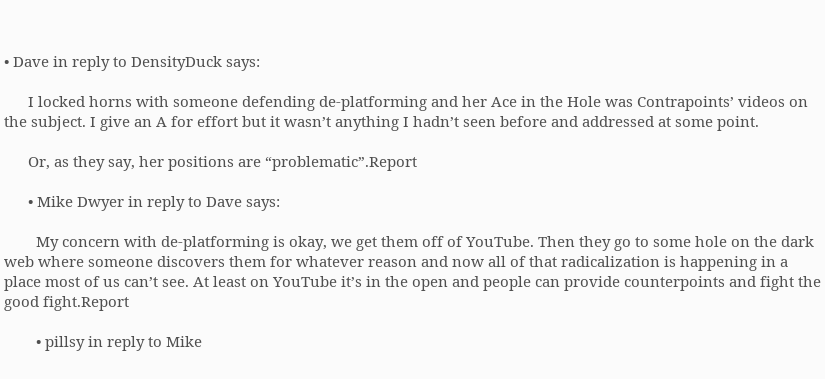• Dave in reply to DensityDuck says:

      I locked horns with someone defending de-platforming and her Ace in the Hole was Contrapoints’ videos on the subject. I give an A for effort but it wasn’t anything I hadn’t seen before and addressed at some point.

      Or, as they say, her positions are “problematic”.Report

      • Mike Dwyer in reply to Dave says:

        My concern with de-platforming is okay, we get them off of YouTube. Then they go to some hole on the dark web where someone discovers them for whatever reason and now all of that radicalization is happening in a place most of us can’t see. At least on YouTube it’s in the open and people can provide counterpoints and fight the good fight.Report

        • pillsy in reply to Mike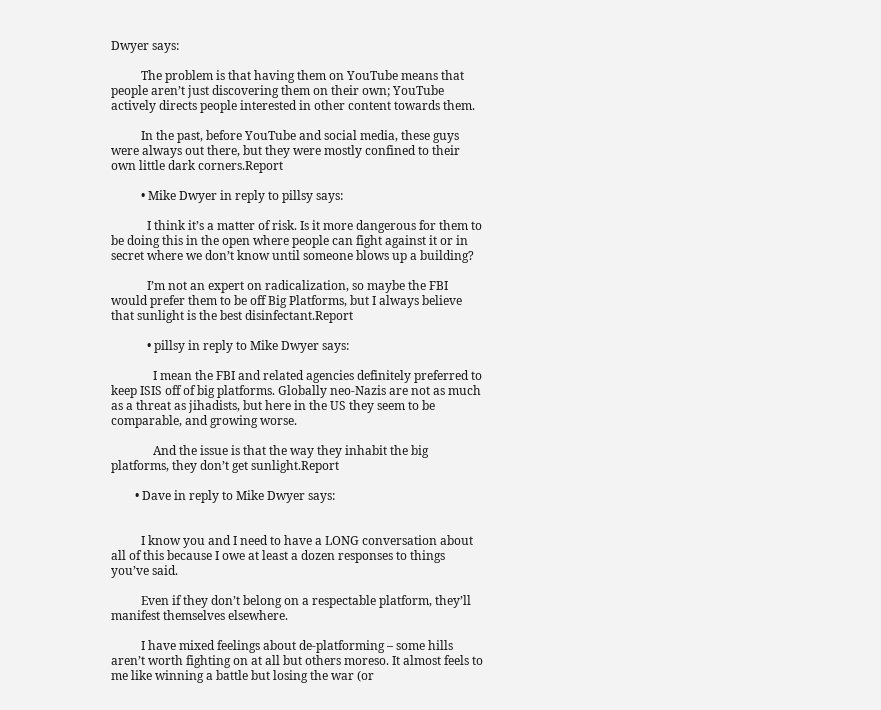Dwyer says:

          The problem is that having them on YouTube means that people aren’t just discovering them on their own; YouTube actively directs people interested in other content towards them.

          In the past, before YouTube and social media, these guys were always out there, but they were mostly confined to their own little dark corners.Report

          • Mike Dwyer in reply to pillsy says:

            I think it’s a matter of risk. Is it more dangerous for them to be doing this in the open where people can fight against it or in secret where we don’t know until someone blows up a building?

            I’m not an expert on radicalization, so maybe the FBI would prefer them to be off Big Platforms, but I always believe that sunlight is the best disinfectant.Report

            • pillsy in reply to Mike Dwyer says:

              I mean the FBI and related agencies definitely preferred to keep ISIS off of big platforms. Globally neo-Nazis are not as much as a threat as jihadists, but here in the US they seem to be comparable, and growing worse.

              And the issue is that the way they inhabit the big platforms, they don’t get sunlight.Report

        • Dave in reply to Mike Dwyer says:


          I know you and I need to have a LONG conversation about all of this because I owe at least a dozen responses to things you’ve said.

          Even if they don’t belong on a respectable platform, they’ll manifest themselves elsewhere.

          I have mixed feelings about de-platforming – some hills aren’t worth fighting on at all but others moreso. It almost feels to me like winning a battle but losing the war (or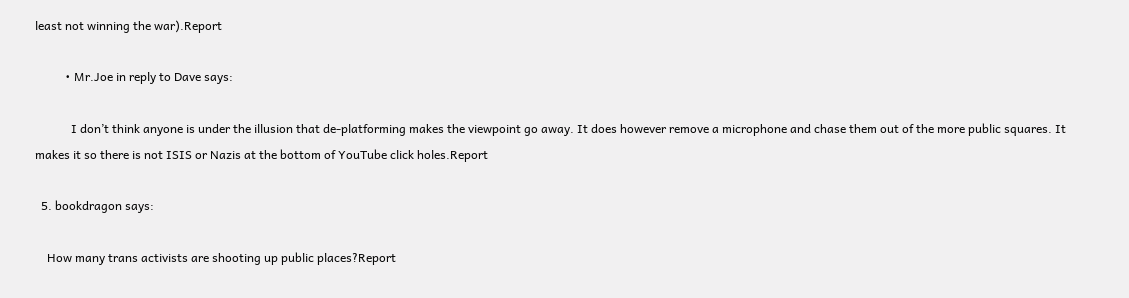least not winning the war).Report

          • Mr.Joe in reply to Dave says:

            I don’t think anyone is under the illusion that de-platforming makes the viewpoint go away. It does however remove a microphone and chase them out of the more public squares. It makes it so there is not ISIS or Nazis at the bottom of YouTube click holes.Report

  5. bookdragon says:

    How many trans activists are shooting up public places?Report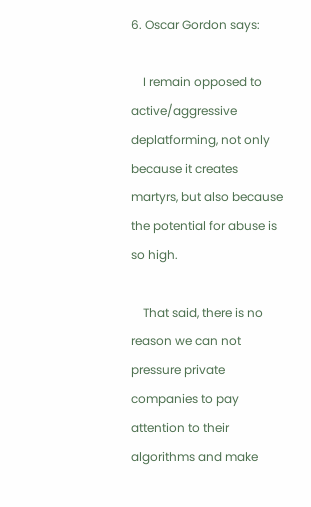6. Oscar Gordon says:

    I remain opposed to active/aggressive deplatforming, not only because it creates martyrs, but also because the potential for abuse is so high.

    That said, there is no reason we can not pressure private companies to pay attention to their algorithms and make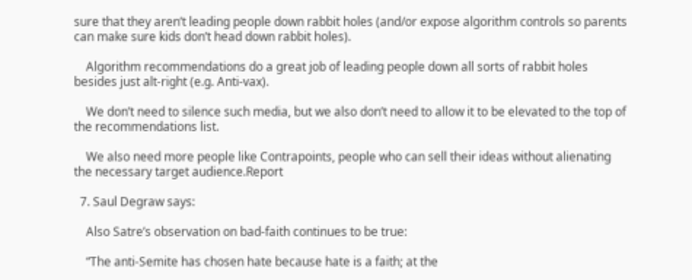sure that they aren’t leading people down rabbit holes (and/or expose algorithm controls so parents can make sure kids don’t head down rabbit holes).

    Algorithm recommendations do a great job of leading people down all sorts of rabbit holes besides just alt-right (e.g. Anti-vax).

    We don’t need to silence such media, but we also don’t need to allow it to be elevated to the top of the recommendations list.

    We also need more people like Contrapoints, people who can sell their ideas without alienating the necessary target audience.Report

  7. Saul Degraw says:

    Also Satre’s observation on bad-faith continues to be true:

    “The anti‐Semite has chosen hate because hate is a faith; at the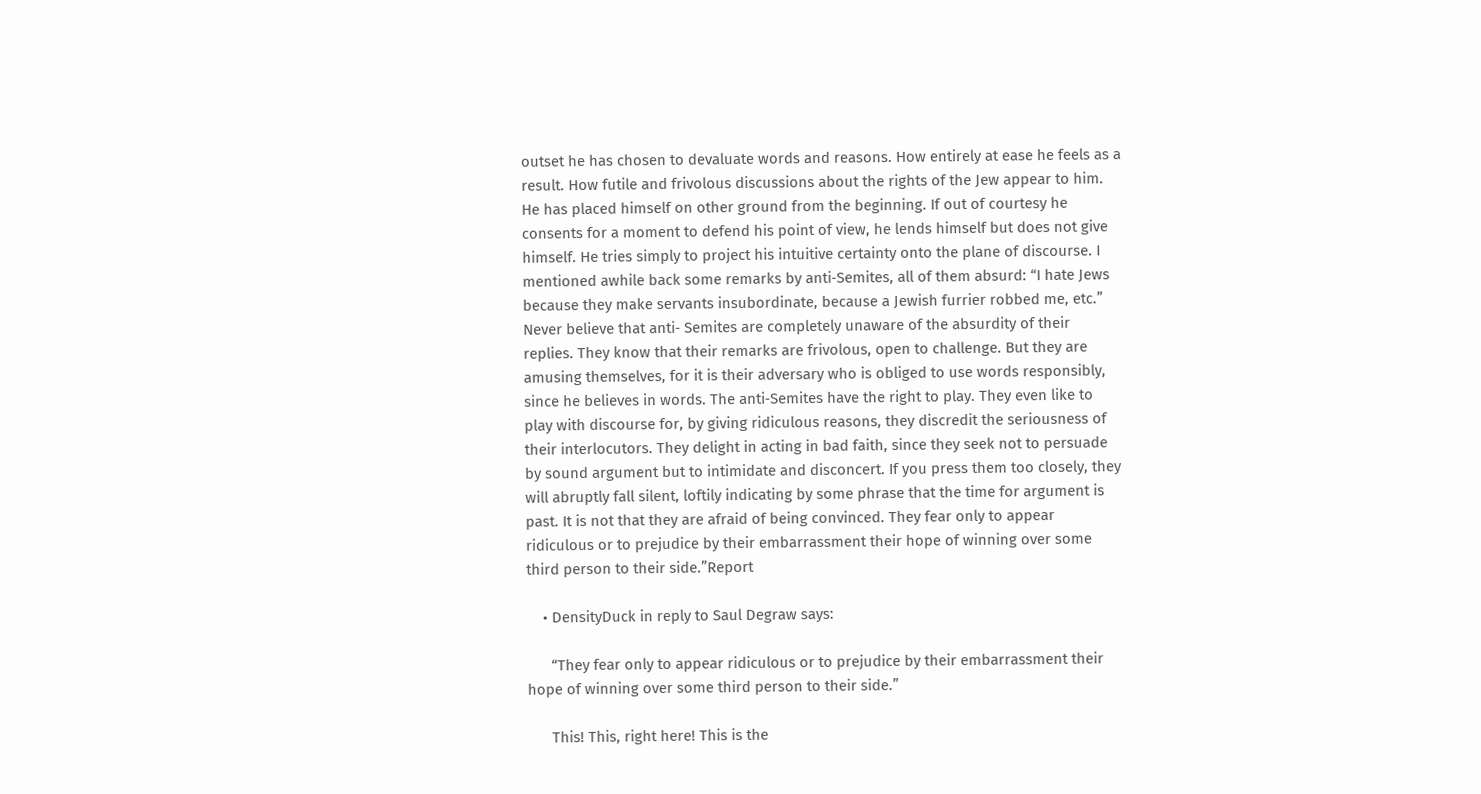outset he has chosen to devaluate words and reasons. How entirely at ease he feels as a result. How futile and frivolous discussions about the rights of the Jew appear to him. He has placed himself on other ground from the beginning. If out of courtesy he consents for a moment to defend his point of view, he lends himself but does not give himself. He tries simply to project his intuitive certainty onto the plane of discourse. I mentioned awhile back some remarks by anti‐Semites, all of them absurd: “I hate Jews because they make servants insubordinate, because a Jewish furrier robbed me, etc.” Never believe that anti‐ Semites are completely unaware of the absurdity of their replies. They know that their remarks are frivolous, open to challenge. But they are amusing themselves, for it is their adversary who is obliged to use words responsibly, since he believes in words. The anti‐Semites have the right to play. They even like to play with discourse for, by giving ridiculous reasons, they discredit the seriousness of their interlocutors. They delight in acting in bad faith, since they seek not to persuade by sound argument but to intimidate and disconcert. If you press them too closely, they will abruptly fall silent, loftily indicating by some phrase that the time for argument is past. It is not that they are afraid of being convinced. They fear only to appear ridiculous or to prejudice by their embarrassment their hope of winning over some third person to their side.”Report

    • DensityDuck in reply to Saul Degraw says:

      “They fear only to appear ridiculous or to prejudice by their embarrassment their hope of winning over some third person to their side.”

      This! This, right here! This is the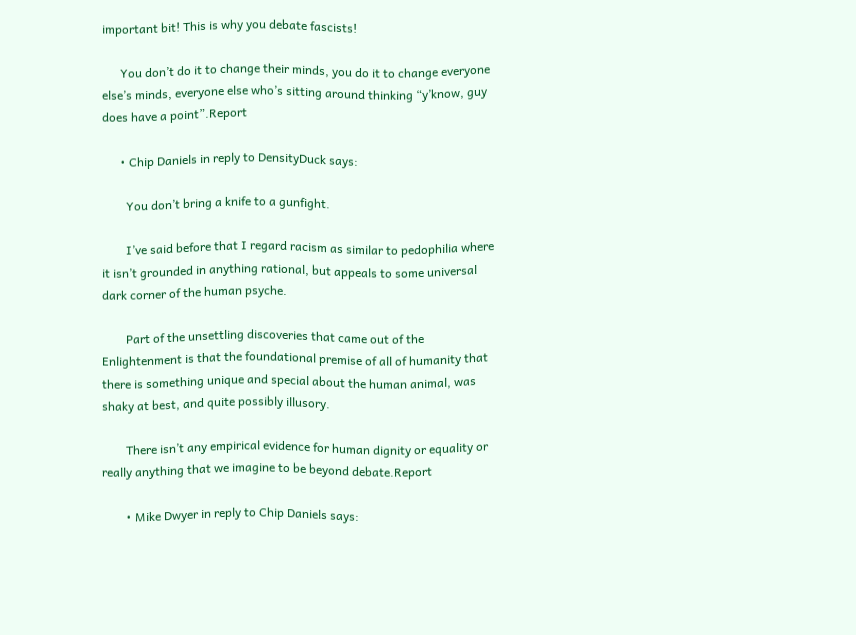important bit! This is why you debate fascists!

      You don’t do it to change their minds, you do it to change everyone else’s minds, everyone else who’s sitting around thinking “y’know, guy does have a point”.Report

      • Chip Daniels in reply to DensityDuck says:

        You don’t bring a knife to a gunfight.

        I’ve said before that I regard racism as similar to pedophilia where it isn’t grounded in anything rational, but appeals to some universal dark corner of the human psyche.

        Part of the unsettling discoveries that came out of the Enlightenment is that the foundational premise of all of humanity that there is something unique and special about the human animal, was shaky at best, and quite possibly illusory.

        There isn’t any empirical evidence for human dignity or equality or really anything that we imagine to be beyond debate.Report

        • Mike Dwyer in reply to Chip Daniels says: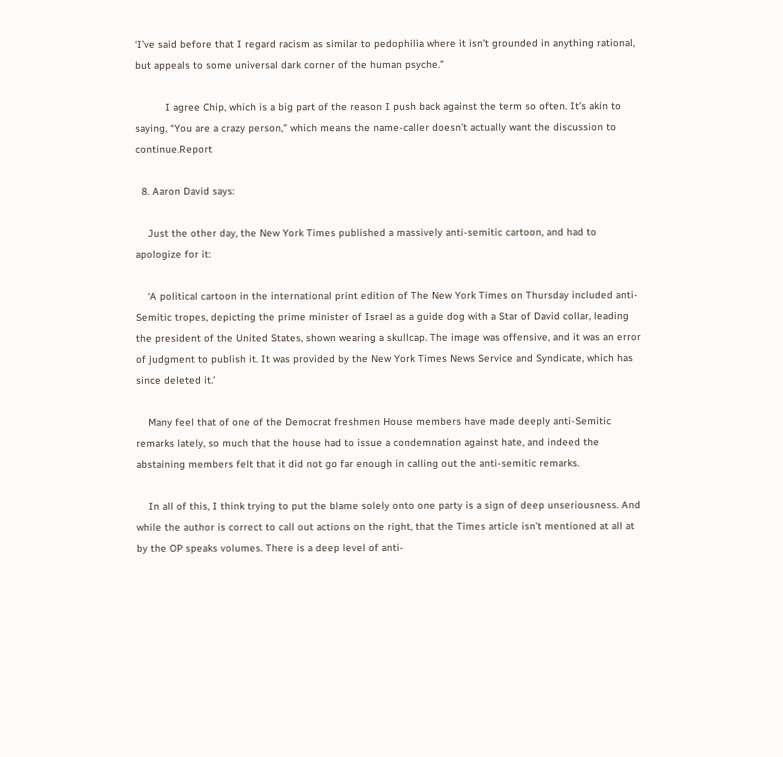‘I’ve said before that I regard racism as similar to pedophilia where it isn’t grounded in anything rational, but appeals to some universal dark corner of the human psyche.”

          I agree Chip, which is a big part of the reason I push back against the term so often. It’s akin to saying, “You are a crazy person,” which means the name-caller doesn’t actually want the discussion to continue.Report

  8. Aaron David says:

    Just the other day, the New York Times published a massively anti-semitic cartoon, and had to apologize for it:

    ‘A political cartoon in the international print edition of The New York Times on Thursday included anti-Semitic tropes, depicting the prime minister of Israel as a guide dog with a Star of David collar, leading the president of the United States, shown wearing a skullcap. The image was offensive, and it was an error of judgment to publish it. It was provided by the New York Times News Service and Syndicate, which has since deleted it.’

    Many feel that of one of the Democrat freshmen House members have made deeply anti-Semitic remarks lately, so much that the house had to issue a condemnation against hate, and indeed the abstaining members felt that it did not go far enough in calling out the anti-semitic remarks.

    In all of this, I think trying to put the blame solely onto one party is a sign of deep unseriousness. And while the author is correct to call out actions on the right, that the Times article isn’t mentioned at all at by the OP speaks volumes. There is a deep level of anti-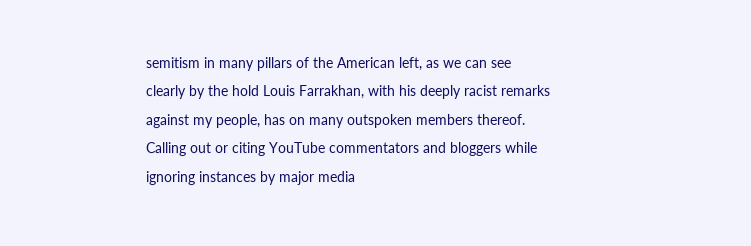semitism in many pillars of the American left, as we can see clearly by the hold Louis Farrakhan, with his deeply racist remarks against my people, has on many outspoken members thereof. Calling out or citing YouTube commentators and bloggers while ignoring instances by major media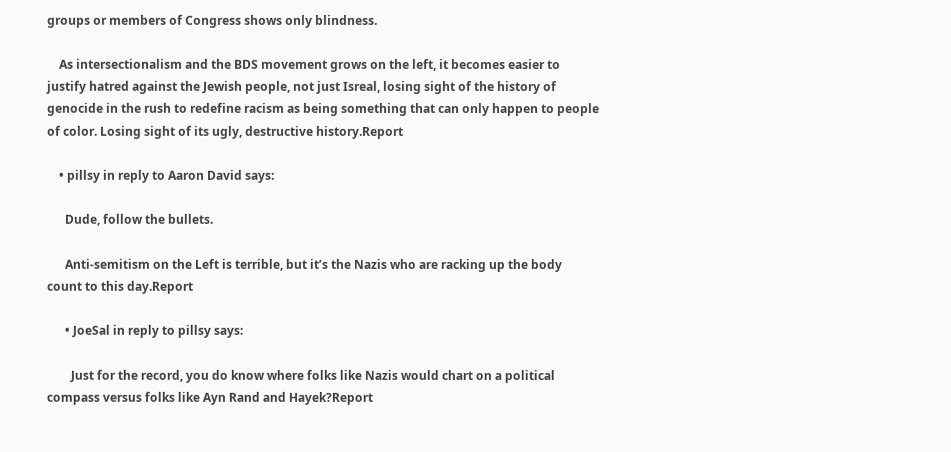groups or members of Congress shows only blindness.

    As intersectionalism and the BDS movement grows on the left, it becomes easier to justify hatred against the Jewish people, not just Isreal, losing sight of the history of genocide in the rush to redefine racism as being something that can only happen to people of color. Losing sight of its ugly, destructive history.Report

    • pillsy in reply to Aaron David says:

      Dude, follow the bullets.

      Anti-semitism on the Left is terrible, but it’s the Nazis who are racking up the body count to this day.Report

      • JoeSal in reply to pillsy says:

        Just for the record, you do know where folks like Nazis would chart on a political compass versus folks like Ayn Rand and Hayek?Report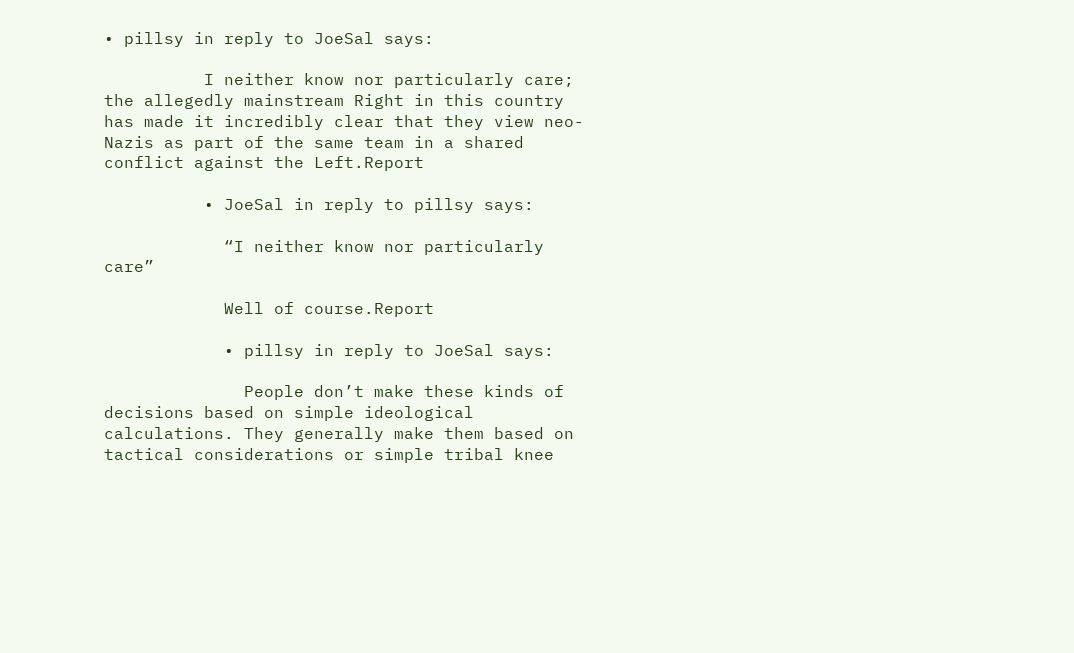• pillsy in reply to JoeSal says:

          I neither know nor particularly care; the allegedly mainstream Right in this country has made it incredibly clear that they view neo-Nazis as part of the same team in a shared conflict against the Left.Report

          • JoeSal in reply to pillsy says:

            “I neither know nor particularly care”

            Well of course.Report

            • pillsy in reply to JoeSal says:

              People don’t make these kinds of decisions based on simple ideological calculations. They generally make them based on tactical considerations or simple tribal knee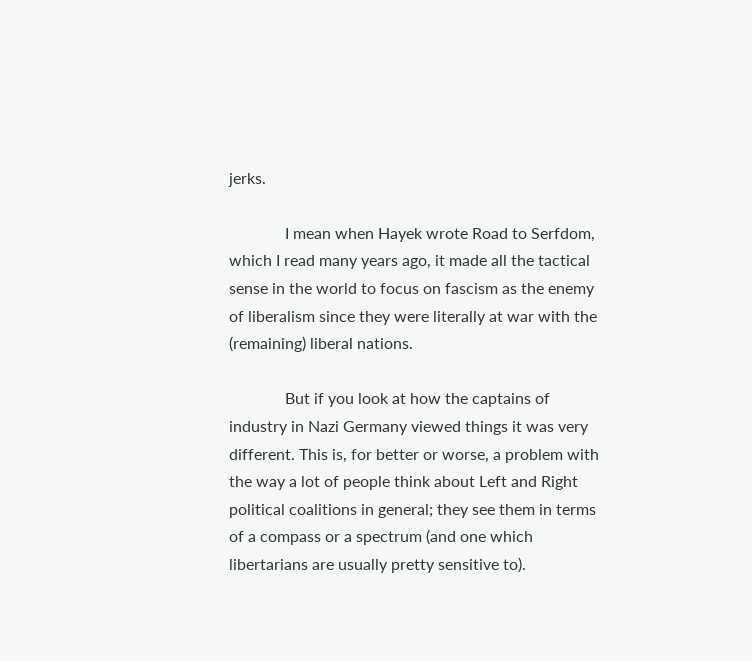jerks.

              I mean when Hayek wrote Road to Serfdom, which I read many years ago, it made all the tactical sense in the world to focus on fascism as the enemy of liberalism since they were literally at war with the (remaining) liberal nations.

              But if you look at how the captains of industry in Nazi Germany viewed things it was very different. This is, for better or worse, a problem with the way a lot of people think about Left and Right political coalitions in general; they see them in terms of a compass or a spectrum (and one which libertarians are usually pretty sensitive to).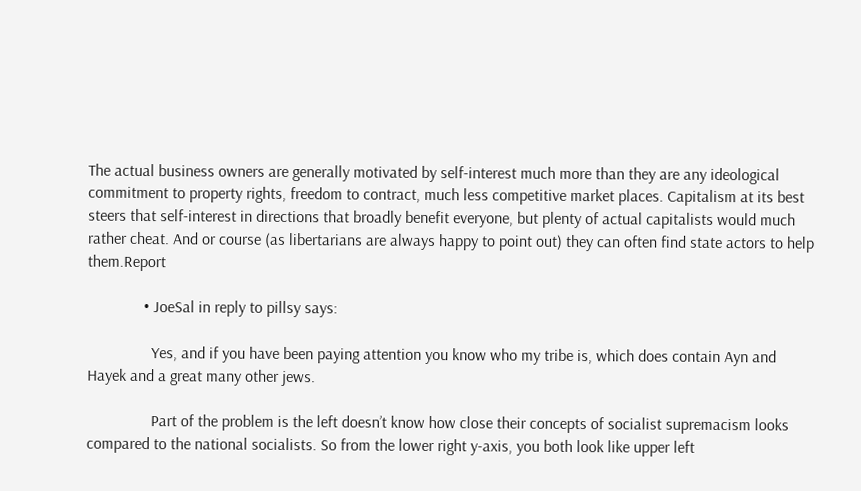The actual business owners are generally motivated by self-interest much more than they are any ideological commitment to property rights, freedom to contract, much less competitive market places. Capitalism at its best steers that self-interest in directions that broadly benefit everyone, but plenty of actual capitalists would much rather cheat. And or course (as libertarians are always happy to point out) they can often find state actors to help them.Report

              • JoeSal in reply to pillsy says:

                Yes, and if you have been paying attention you know who my tribe is, which does contain Ayn and Hayek and a great many other jews.

                Part of the problem is the left doesn’t know how close their concepts of socialist supremacism looks compared to the national socialists. So from the lower right y-axis, you both look like upper left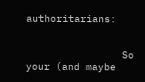authoritarians:


                So your (and maybe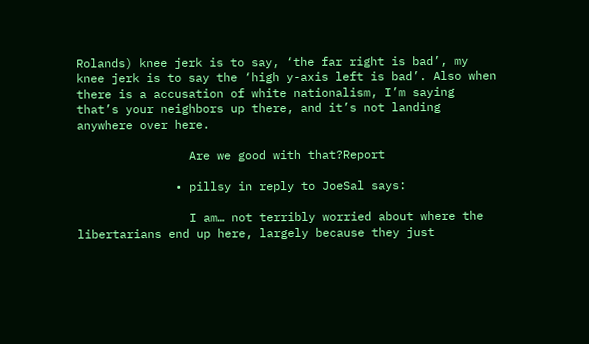Rolands) knee jerk is to say, ‘the far right is bad’, my knee jerk is to say the ‘high y-axis left is bad’. Also when there is a accusation of white nationalism, I’m saying that’s your neighbors up there, and it’s not landing anywhere over here.

                Are we good with that?Report

              • pillsy in reply to JoeSal says:

                I am… not terribly worried about where the libertarians end up here, largely because they just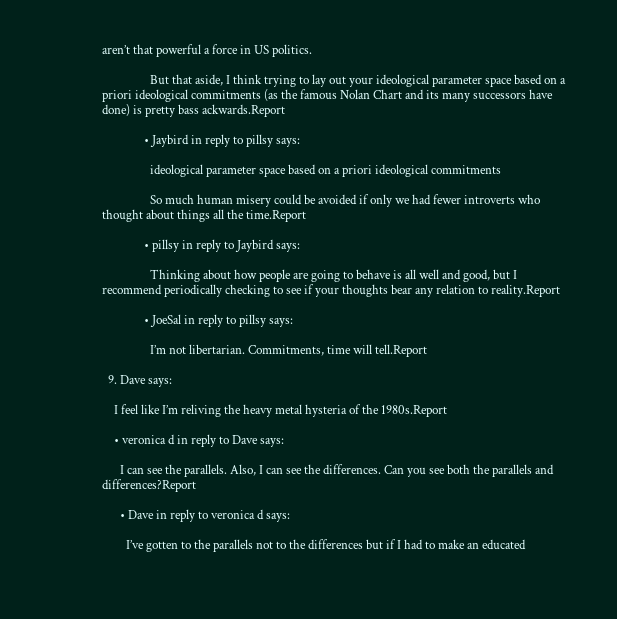aren’t that powerful a force in US politics.

                But that aside, I think trying to lay out your ideological parameter space based on a priori ideological commitments (as the famous Nolan Chart and its many successors have done) is pretty bass ackwards.Report

              • Jaybird in reply to pillsy says:

                ideological parameter space based on a priori ideological commitments

                So much human misery could be avoided if only we had fewer introverts who thought about things all the time.Report

              • pillsy in reply to Jaybird says:

                Thinking about how people are going to behave is all well and good, but I recommend periodically checking to see if your thoughts bear any relation to reality.Report

              • JoeSal in reply to pillsy says:

                I’m not libertarian. Commitments, time will tell.Report

  9. Dave says:

    I feel like I’m reliving the heavy metal hysteria of the 1980s.Report

    • veronica d in reply to Dave says:

      I can see the parallels. Also, I can see the differences. Can you see both the parallels and differences?Report

      • Dave in reply to veronica d says:

        I’ve gotten to the parallels not to the differences but if I had to make an educated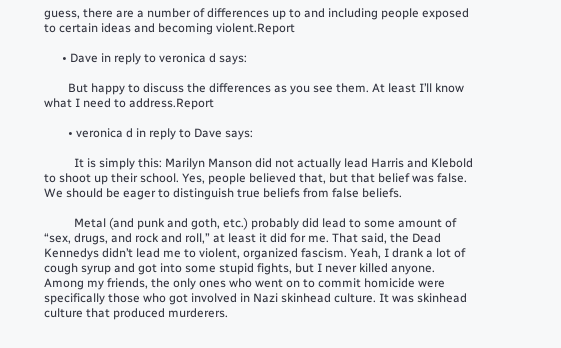guess, there are a number of differences up to and including people exposed to certain ideas and becoming violent.Report

      • Dave in reply to veronica d says:

        But happy to discuss the differences as you see them. At least I’ll know what I need to address.Report

        • veronica d in reply to Dave says:

          It is simply this: Marilyn Manson did not actually lead Harris and Klebold to shoot up their school. Yes, people believed that, but that belief was false. We should be eager to distinguish true beliefs from false beliefs.

          Metal (and punk and goth, etc.) probably did lead to some amount of “sex, drugs, and rock and roll,” at least it did for me. That said, the Dead Kennedys didn’t lead me to violent, organized fascism. Yeah, I drank a lot of cough syrup and got into some stupid fights, but I never killed anyone. Among my friends, the only ones who went on to commit homicide were specifically those who got involved in Nazi skinhead culture. It was skinhead culture that produced murderers.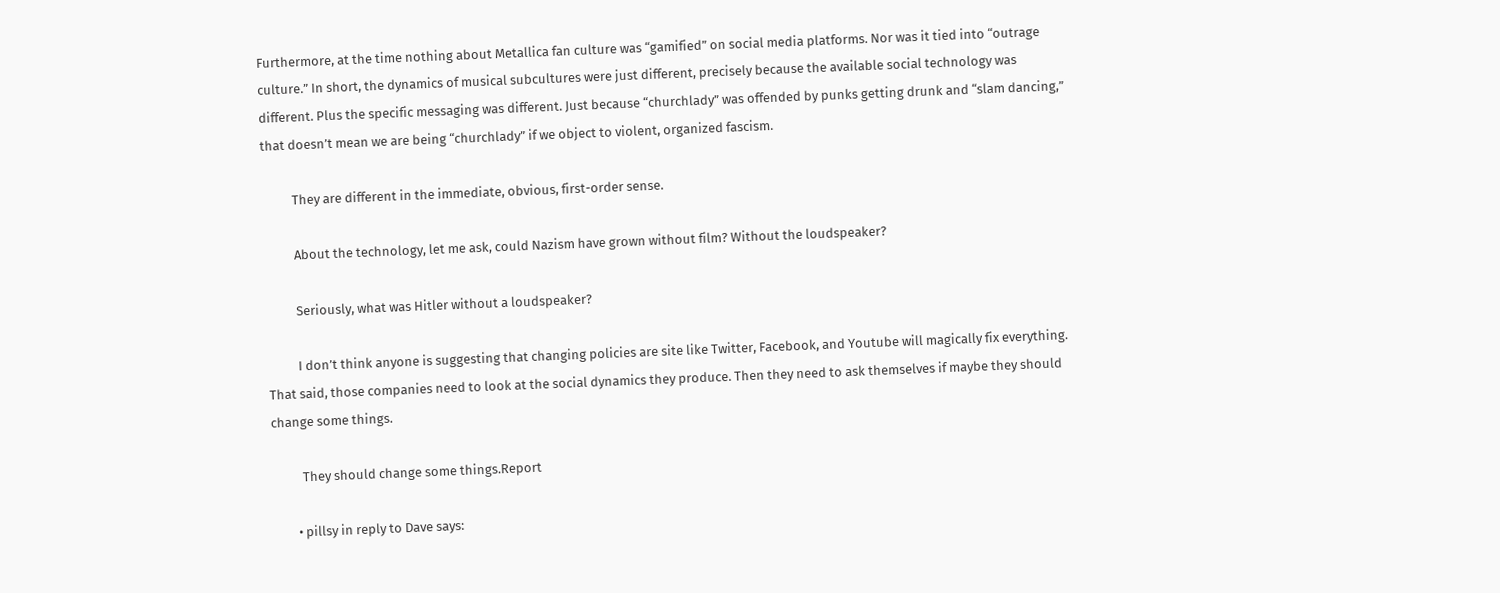Furthermore, at the time nothing about Metallica fan culture was “gamified” on social media platforms. Nor was it tied into “outrage culture.” In short, the dynamics of musical subcultures were just different, precisely because the available social technology was different. Plus the specific messaging was different. Just because “churchlady” was offended by punks getting drunk and “slam dancing,” that doesn’t mean we are being “churchlady” if we object to violent, organized fascism.

          They are different in the immediate, obvious, first-order sense.

          About the technology, let me ask, could Nazism have grown without film? Without the loudspeaker?

          Seriously, what was Hitler without a loudspeaker?

          I don’t think anyone is suggesting that changing policies are site like Twitter, Facebook, and Youtube will magically fix everything. That said, those companies need to look at the social dynamics they produce. Then they need to ask themselves if maybe they should change some things.

          They should change some things.Report

        • pillsy in reply to Dave says: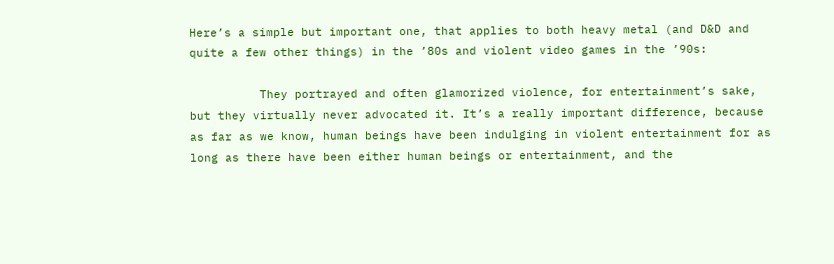Here’s a simple but important one, that applies to both heavy metal (and D&D and quite a few other things) in the ’80s and violent video games in the ’90s:

          They portrayed and often glamorized violence, for entertainment’s sake, but they virtually never advocated it. It’s a really important difference, because as far as we know, human beings have been indulging in violent entertainment for as long as there have been either human beings or entertainment, and the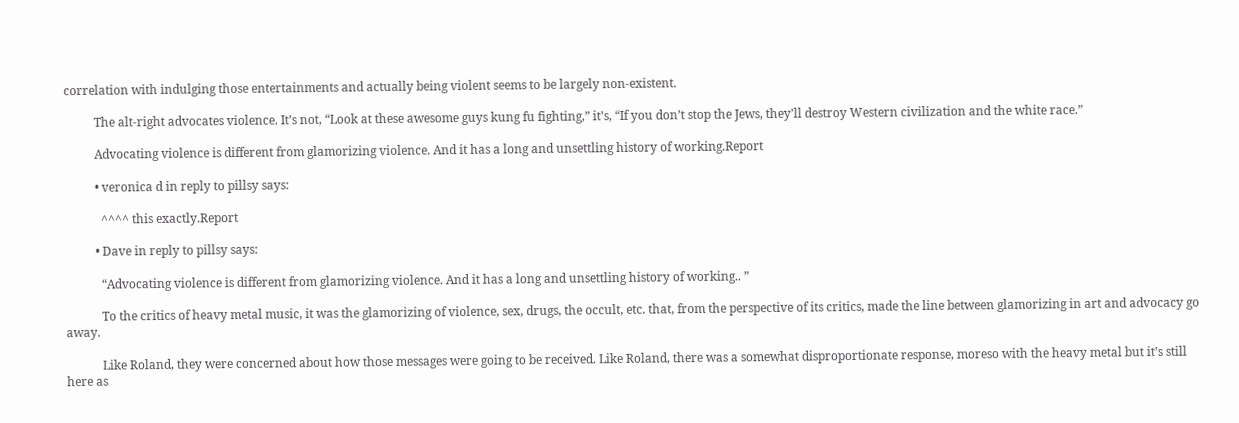correlation with indulging those entertainments and actually being violent seems to be largely non-existent.

          The alt-right advocates violence. It’s not, “Look at these awesome guys kung fu fighting,” it’s, “If you don’t stop the Jews, they’ll destroy Western civilization and the white race.”

          Advocating violence is different from glamorizing violence. And it has a long and unsettling history of working.Report

          • veronica d in reply to pillsy says:

            ^^^^ this exactly.Report

          • Dave in reply to pillsy says:

            “Advocating violence is different from glamorizing violence. And it has a long and unsettling history of working.. ”

            To the critics of heavy metal music, it was the glamorizing of violence, sex, drugs, the occult, etc. that, from the perspective of its critics, made the line between glamorizing in art and advocacy go away.

            Like Roland, they were concerned about how those messages were going to be received. Like Roland, there was a somewhat disproportionate response, moreso with the heavy metal but it’s still here as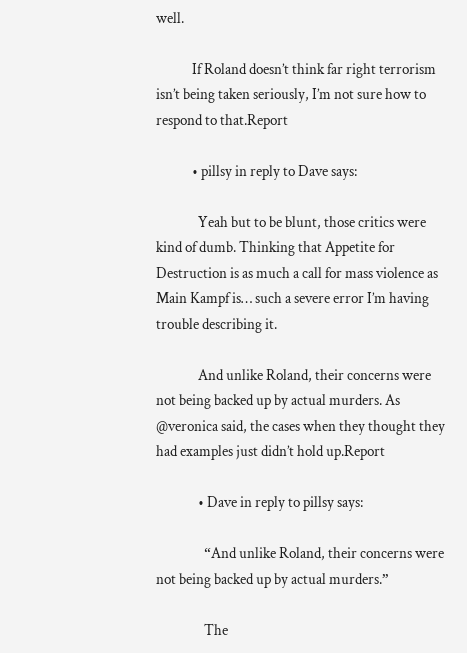well.

            If Roland doesn’t think far right terrorism isn’t being taken seriously, I’m not sure how to respond to that.Report

            • pillsy in reply to Dave says:

              Yeah but to be blunt, those critics were kind of dumb. Thinking that Appetite for Destruction is as much a call for mass violence as Main Kampf is… such a severe error I’m having trouble describing it.

              And unlike Roland, their concerns were not being backed up by actual murders. As @veronica said, the cases when they thought they had examples just didn’t hold up.Report

              • Dave in reply to pillsy says:

                “And unlike Roland, their concerns were not being backed up by actual murders.”

                The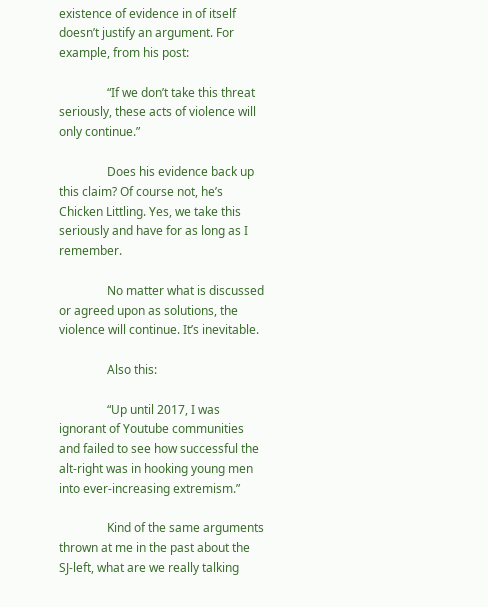existence of evidence in of itself doesn’t justify an argument. For example, from his post:

                “If we don’t take this threat seriously, these acts of violence will only continue.”

                Does his evidence back up this claim? Of course not, he’s Chicken Littling. Yes, we take this seriously and have for as long as I remember.

                No matter what is discussed or agreed upon as solutions, the violence will continue. It’s inevitable.

                Also this:

                “Up until 2017, I was ignorant of Youtube communities and failed to see how successful the alt-right was in hooking young men into ever-increasing extremism.”

                Kind of the same arguments thrown at me in the past about the SJ-left, what are we really talking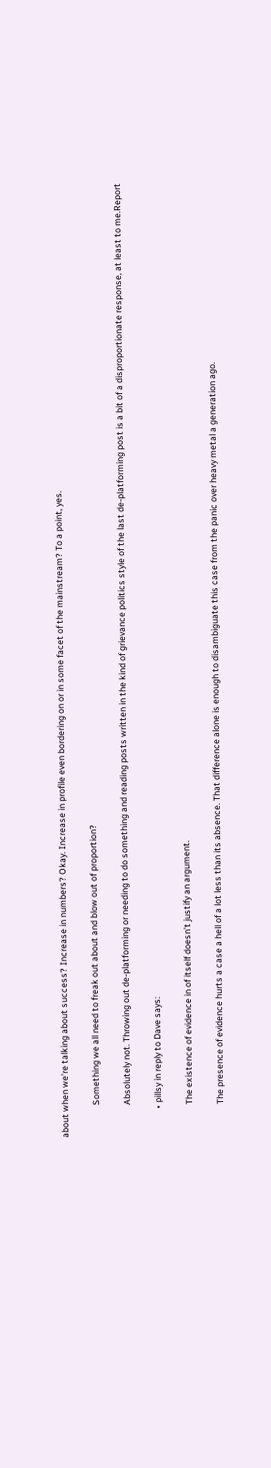about when we’re talking about success? Increase in numbers? Okay. Increase in profile even bordering on or in some facet of the mainstream? To a point, yes.

                Something we all need to freak out about and blow out of proportion?

                Absolutely not. Throwing out de-platforming or needing to do something and reading posts written in the kind of grievance politics style of the last de-platforming post is a bit of a disproportionate response, at least to me.Report

              • pillsy in reply to Dave says:

                The existence of evidence in of itself doesn’t justify an argument.

                The presence of evidence hurts a case a hell of a lot less than its absence. That difference alone is enough to disambiguate this case from the panic over heavy metal a generation ago.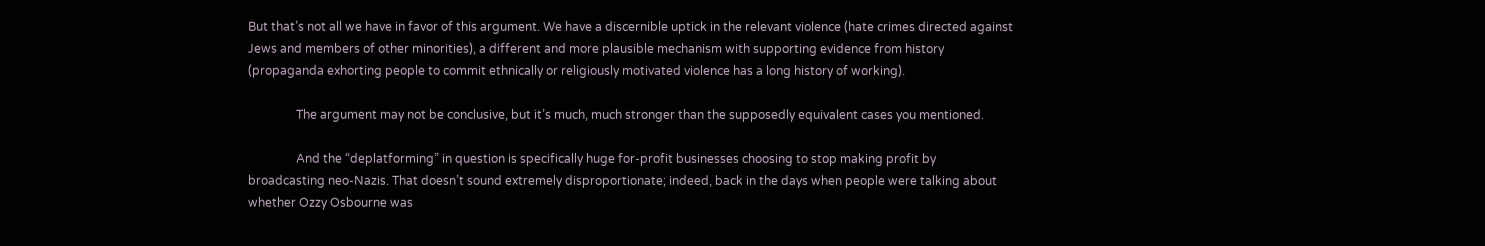But that’s not all we have in favor of this argument. We have a discernible uptick in the relevant violence (hate crimes directed against Jews and members of other minorities), a different and more plausible mechanism with supporting evidence from history (propaganda exhorting people to commit ethnically or religiously motivated violence has a long history of working).

                The argument may not be conclusive, but it’s much, much stronger than the supposedly equivalent cases you mentioned.

                And the “deplatforming” in question is specifically huge for-profit businesses choosing to stop making profit by broadcasting neo-Nazis. That doesn’t sound extremely disproportionate; indeed, back in the days when people were talking about whether Ozzy Osbourne was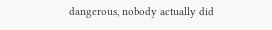dangerous, nobody actually did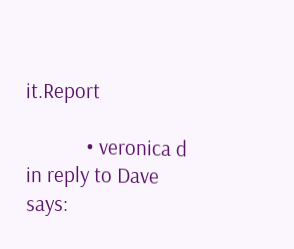it.Report

            • veronica d in reply to Dave says: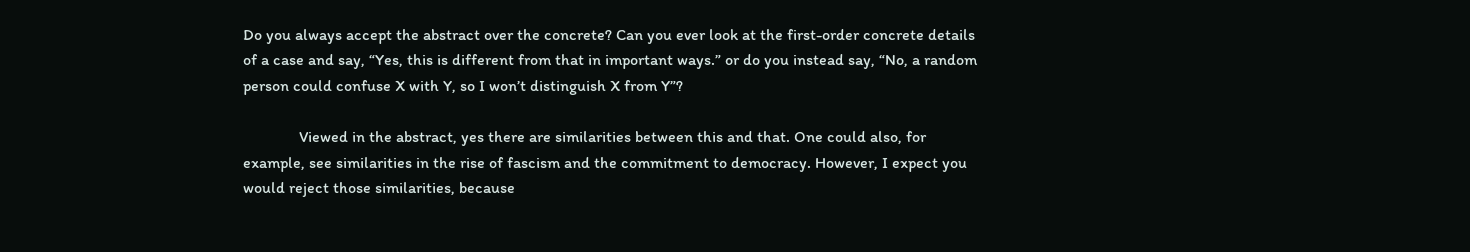Do you always accept the abstract over the concrete? Can you ever look at the first-order concrete details of a case and say, “Yes, this is different from that in important ways.” or do you instead say, “No, a random person could confuse X with Y, so I won’t distinguish X from Y”?

              Viewed in the abstract, yes there are similarities between this and that. One could also, for example, see similarities in the rise of fascism and the commitment to democracy. However, I expect you would reject those similarities, because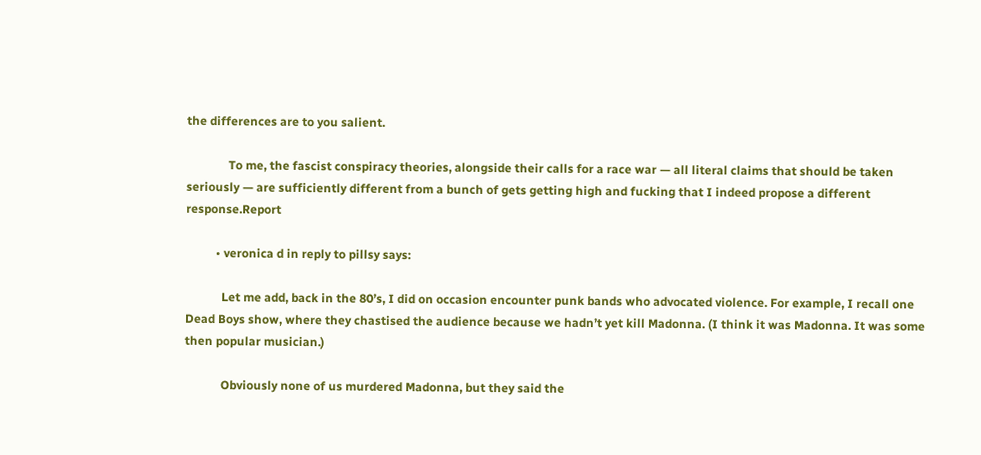the differences are to you salient.

              To me, the fascist conspiracy theories, alongside their calls for a race war — all literal claims that should be taken seriously — are sufficiently different from a bunch of gets getting high and fucking that I indeed propose a different response.Report

          • veronica d in reply to pillsy says:

            Let me add, back in the 80’s, I did on occasion encounter punk bands who advocated violence. For example, I recall one Dead Boys show, where they chastised the audience because we hadn’t yet kill Madonna. (I think it was Madonna. It was some then popular musician.)

            Obviously none of us murdered Madonna, but they said the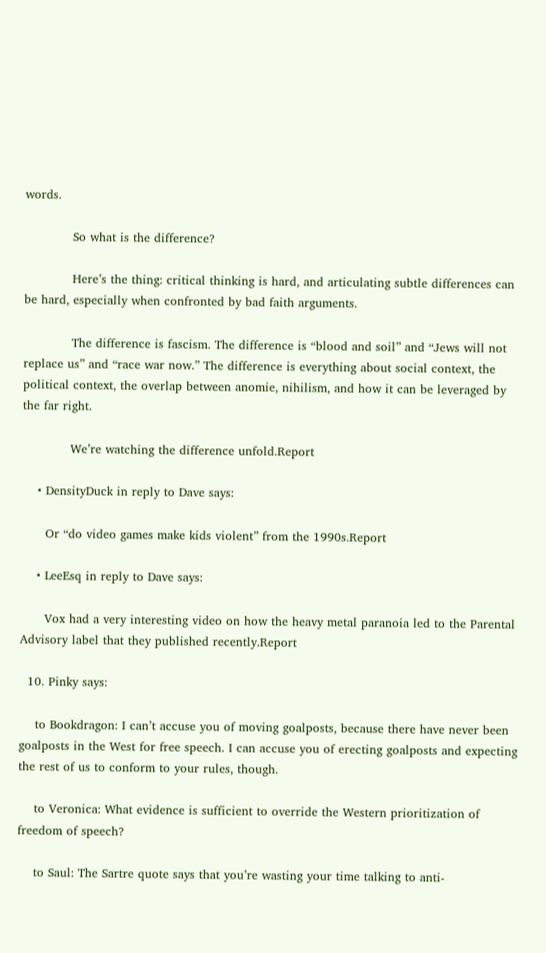words.

            So what is the difference?

            Here’s the thing: critical thinking is hard, and articulating subtle differences can be hard, especially when confronted by bad faith arguments.

            The difference is fascism. The difference is “blood and soil” and “Jews will not replace us” and “race war now.” The difference is everything about social context, the political context, the overlap between anomie, nihilism, and how it can be leveraged by the far right.

            We’re watching the difference unfold.Report

    • DensityDuck in reply to Dave says:

      Or “do video games make kids violent” from the 1990s.Report

    • LeeEsq in reply to Dave says:

      Vox had a very interesting video on how the heavy metal paranoia led to the Parental Advisory label that they published recently.Report

  10. Pinky says:

    to Bookdragon: I can’t accuse you of moving goalposts, because there have never been goalposts in the West for free speech. I can accuse you of erecting goalposts and expecting the rest of us to conform to your rules, though.

    to Veronica: What evidence is sufficient to override the Western prioritization of freedom of speech?

    to Saul: The Sartre quote says that you’re wasting your time talking to anti-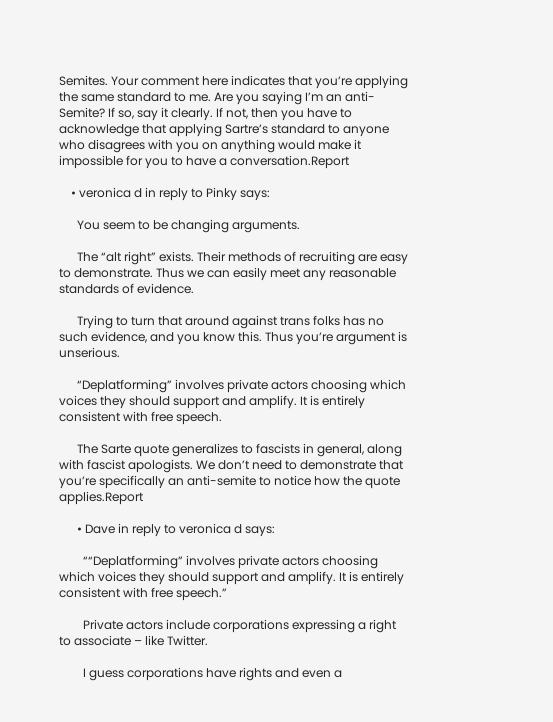Semites. Your comment here indicates that you’re applying the same standard to me. Are you saying I’m an anti-Semite? If so, say it clearly. If not, then you have to acknowledge that applying Sartre’s standard to anyone who disagrees with you on anything would make it impossible for you to have a conversation.Report

    • veronica d in reply to Pinky says:

      You seem to be changing arguments.

      The “alt right” exists. Their methods of recruiting are easy to demonstrate. Thus we can easily meet any reasonable standards of evidence.

      Trying to turn that around against trans folks has no such evidence, and you know this. Thus you’re argument is unserious.

      “Deplatforming” involves private actors choosing which voices they should support and amplify. It is entirely consistent with free speech.

      The Sarte quote generalizes to fascists in general, along with fascist apologists. We don’t need to demonstrate that you’re specifically an anti-semite to notice how the quote applies.Report

      • Dave in reply to veronica d says:

        ““Deplatforming” involves private actors choosing which voices they should support and amplify. It is entirely consistent with free speech.”

        Private actors include corporations expressing a right to associate – like Twitter.

        I guess corporations have rights and even a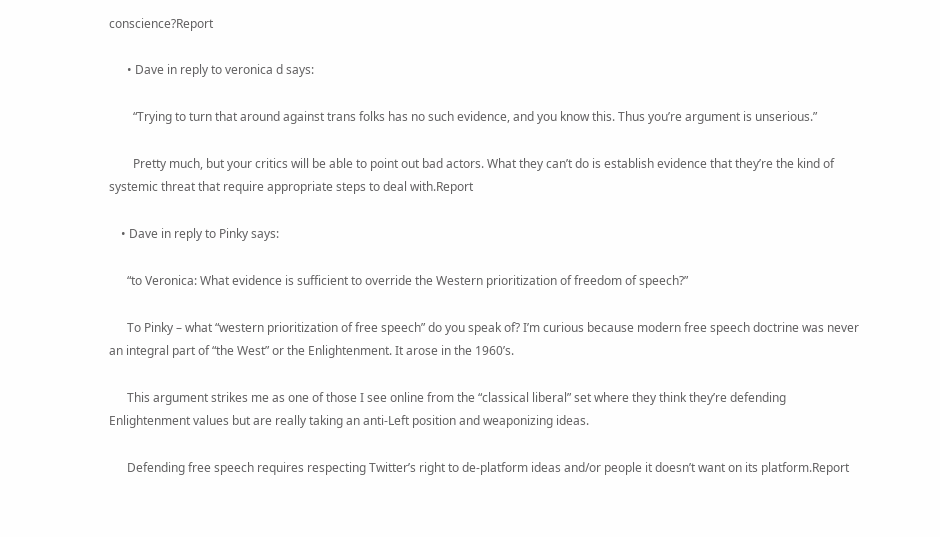conscience?Report

      • Dave in reply to veronica d says:

        “Trying to turn that around against trans folks has no such evidence, and you know this. Thus you’re argument is unserious.”

        Pretty much, but your critics will be able to point out bad actors. What they can’t do is establish evidence that they’re the kind of systemic threat that require appropriate steps to deal with.Report

    • Dave in reply to Pinky says:

      “to Veronica: What evidence is sufficient to override the Western prioritization of freedom of speech?”

      To Pinky – what “western prioritization of free speech” do you speak of? I’m curious because modern free speech doctrine was never an integral part of “the West” or the Enlightenment. It arose in the 1960’s.

      This argument strikes me as one of those I see online from the “classical liberal” set where they think they’re defending Enlightenment values but are really taking an anti-Left position and weaponizing ideas.

      Defending free speech requires respecting Twitter’s right to de-platform ideas and/or people it doesn’t want on its platform.Report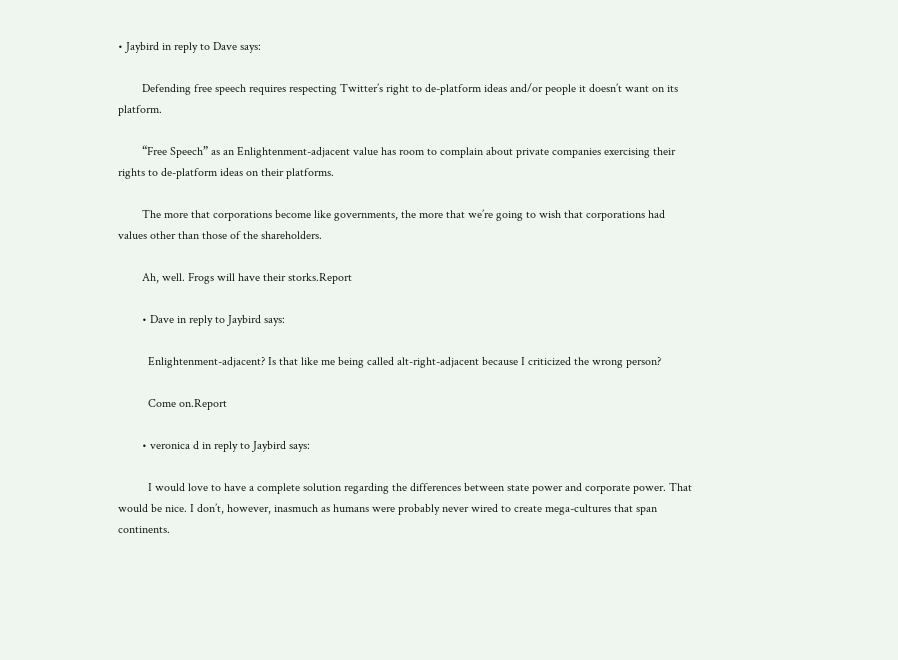• Jaybird in reply to Dave says:

        Defending free speech requires respecting Twitter’s right to de-platform ideas and/or people it doesn’t want on its platform.

        “Free Speech” as an Enlightenment-adjacent value has room to complain about private companies exercising their rights to de-platform ideas on their platforms.

        The more that corporations become like governments, the more that we’re going to wish that corporations had values other than those of the shareholders.

        Ah, well. Frogs will have their storks.Report

        • Dave in reply to Jaybird says:

          Enlightenment-adjacent? Is that like me being called alt-right-adjacent because I criticized the wrong person?

          Come on.Report

        • veronica d in reply to Jaybird says:

          I would love to have a complete solution regarding the differences between state power and corporate power. That would be nice. I don’t, however, inasmuch as humans were probably never wired to create mega-cultures that span continents.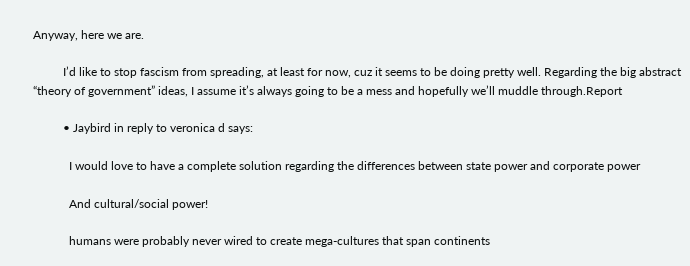Anyway, here we are.

          I’d like to stop fascism from spreading, at least for now, cuz it seems to be doing pretty well. Regarding the big abstract “theory of government” ideas, I assume it’s always going to be a mess and hopefully we’ll muddle through.Report

          • Jaybird in reply to veronica d says:

            I would love to have a complete solution regarding the differences between state power and corporate power

            And cultural/social power!

            humans were probably never wired to create mega-cultures that span continents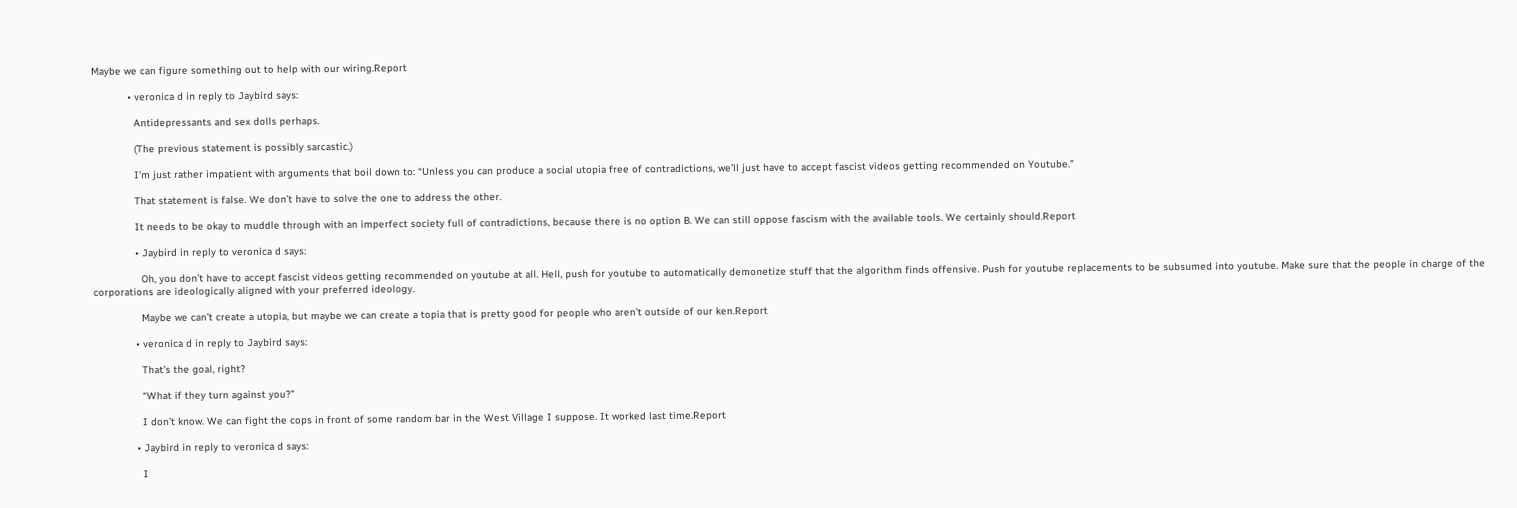Maybe we can figure something out to help with our wiring.Report

            • veronica d in reply to Jaybird says:

              Antidepressants and sex dolls perhaps.

              (The previous statement is possibly sarcastic.)

              I’m just rather impatient with arguments that boil down to: “Unless you can produce a social utopia free of contradictions, we’ll just have to accept fascist videos getting recommended on Youtube.”

              That statement is false. We don’t have to solve the one to address the other.

              It needs to be okay to muddle through with an imperfect society full of contradictions, because there is no option B. We can still oppose fascism with the available tools. We certainly should.Report

              • Jaybird in reply to veronica d says:

                Oh, you don’t have to accept fascist videos getting recommended on youtube at all. Hell, push for youtube to automatically demonetize stuff that the algorithm finds offensive. Push for youtube replacements to be subsumed into youtube. Make sure that the people in charge of the corporations are ideologically aligned with your preferred ideology.

                Maybe we can’t create a utopia, but maybe we can create a topia that is pretty good for people who aren’t outside of our ken.Report

              • veronica d in reply to Jaybird says:

                That’s the goal, right?

                “What if they turn against you?”

                I don’t know. We can fight the cops in front of some random bar in the West Village I suppose. It worked last time.Report

              • Jaybird in reply to veronica d says:

                I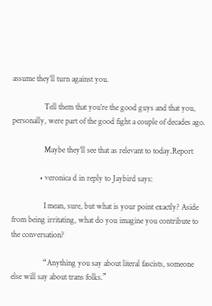assume they’ll turn against you.

                Tell them that you’re the good guys and that you, personally, were part of the good fight a couple of decades ago.

                Maybe they’ll see that as relevant to today.Report

              • veronica d in reply to Jaybird says:

                I mean, sure, but what is your point exactly? Aside from being irritating, what do you imagine you contribute to the conversation?

                “Anything you say about literal fascists, someone else will say about trans folks.”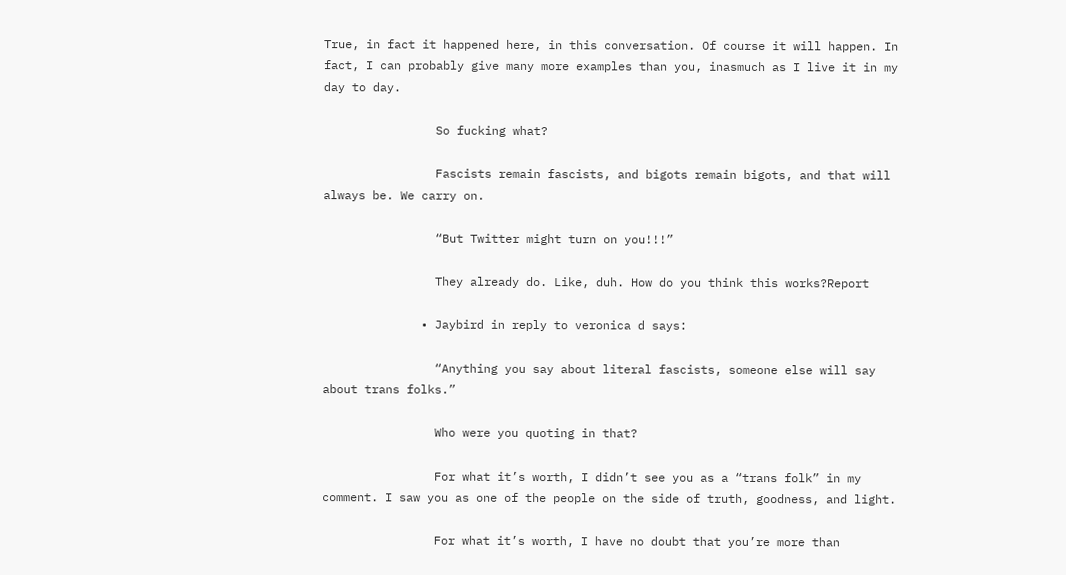True, in fact it happened here, in this conversation. Of course it will happen. In fact, I can probably give many more examples than you, inasmuch as I live it in my day to day.

                So fucking what?

                Fascists remain fascists, and bigots remain bigots, and that will always be. We carry on.

                “But Twitter might turn on you!!!”

                They already do. Like, duh. How do you think this works?Report

              • Jaybird in reply to veronica d says:

                “Anything you say about literal fascists, someone else will say about trans folks.”

                Who were you quoting in that?

                For what it’s worth, I didn’t see you as a “trans folk” in my comment. I saw you as one of the people on the side of truth, goodness, and light.

                For what it’s worth, I have no doubt that you’re more than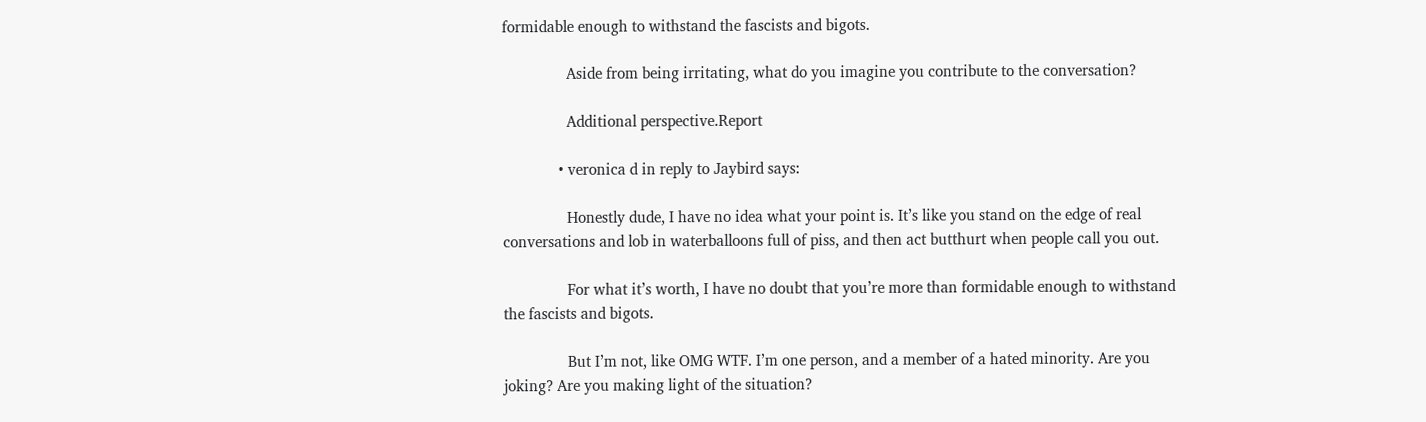formidable enough to withstand the fascists and bigots.

                Aside from being irritating, what do you imagine you contribute to the conversation?

                Additional perspective.Report

              • veronica d in reply to Jaybird says:

                Honestly dude, I have no idea what your point is. It’s like you stand on the edge of real conversations and lob in waterballoons full of piss, and then act butthurt when people call you out.

                For what it’s worth, I have no doubt that you’re more than formidable enough to withstand the fascists and bigots.

                But I’m not, like OMG WTF. I’m one person, and a member of a hated minority. Are you joking? Are you making light of the situation?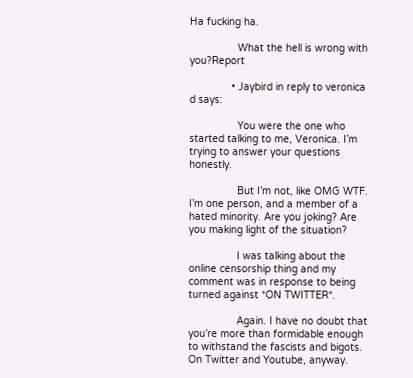Ha fucking ha.

                What the hell is wrong with you?Report

              • Jaybird in reply to veronica d says:

                You were the one who started talking to me, Veronica. I’m trying to answer your questions honestly.

                But I’m not, like OMG WTF. I’m one person, and a member of a hated minority. Are you joking? Are you making light of the situation?

                I was talking about the online censorship thing and my comment was in response to being turned against *ON TWITTER*.

                Again. I have no doubt that you’re more than formidable enough to withstand the fascists and bigots. On Twitter and Youtube, anyway.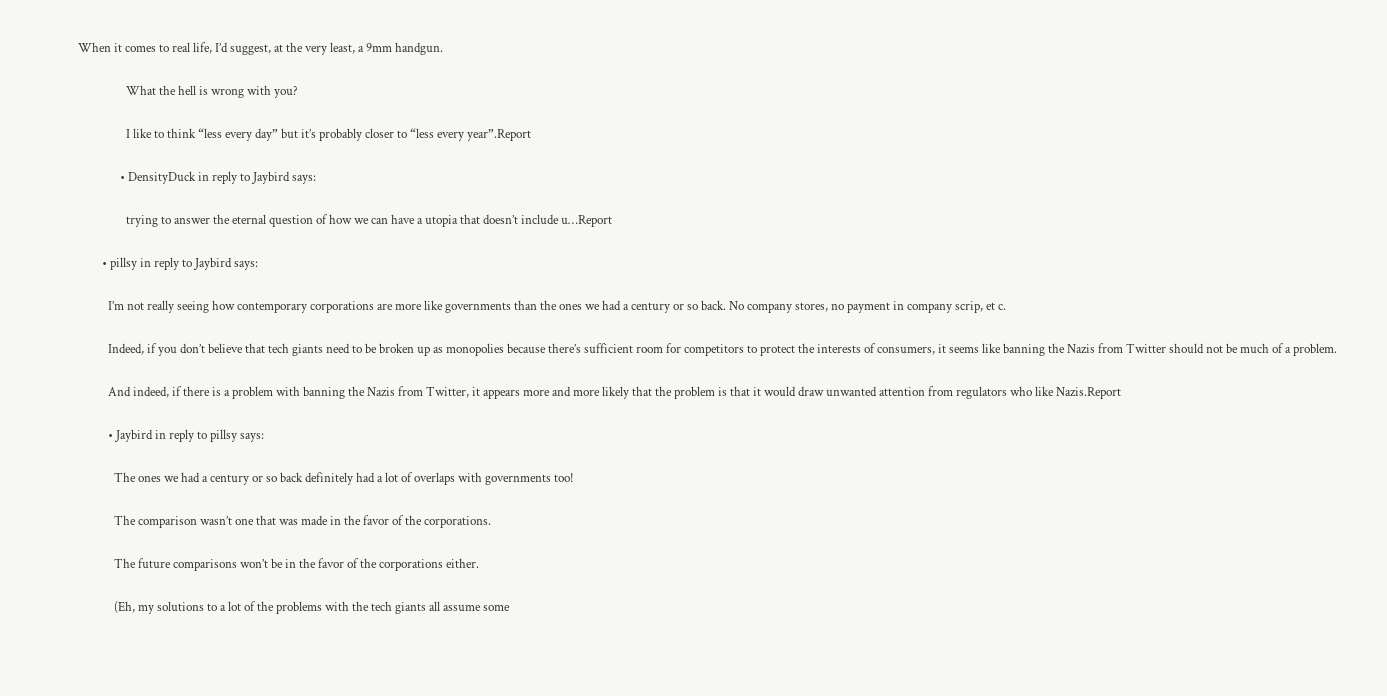When it comes to real life, I’d suggest, at the very least, a 9mm handgun.

                What the hell is wrong with you?

                I like to think “less every day” but it’s probably closer to “less every year”.Report

              • DensityDuck in reply to Jaybird says:

                trying to answer the eternal question of how we can have a utopia that doesn’t include u…Report

        • pillsy in reply to Jaybird says:

          I’m not really seeing how contemporary corporations are more like governments than the ones we had a century or so back. No company stores, no payment in company scrip, et c.

          Indeed, if you don’t believe that tech giants need to be broken up as monopolies because there’s sufficient room for competitors to protect the interests of consumers, it seems like banning the Nazis from Twitter should not be much of a problem.

          And indeed, if there is a problem with banning the Nazis from Twitter, it appears more and more likely that the problem is that it would draw unwanted attention from regulators who like Nazis.Report

          • Jaybird in reply to pillsy says:

            The ones we had a century or so back definitely had a lot of overlaps with governments too!

            The comparison wasn’t one that was made in the favor of the corporations.

            The future comparisons won’t be in the favor of the corporations either.

            (Eh, my solutions to a lot of the problems with the tech giants all assume some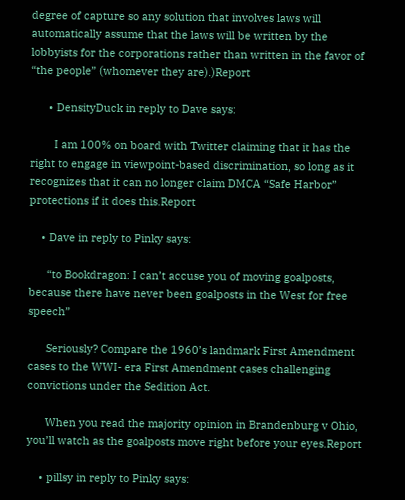degree of capture so any solution that involves laws will automatically assume that the laws will be written by the lobbyists for the corporations rather than written in the favor of “the people” (whomever they are).)Report

      • DensityDuck in reply to Dave says:

        I am 100% on board with Twitter claiming that it has the right to engage in viewpoint-based discrimination, so long as it recognizes that it can no longer claim DMCA “Safe Harbor” protections if it does this.Report

    • Dave in reply to Pinky says:

      “to Bookdragon: I can’t accuse you of moving goalposts, because there have never been goalposts in the West for free speech”

      Seriously? Compare the 1960’s landmark First Amendment cases to the WWI- era First Amendment cases challenging convictions under the Sedition Act.

      When you read the majority opinion in Brandenburg v Ohio, you’ll watch as the goalposts move right before your eyes.Report

    • pillsy in reply to Pinky says: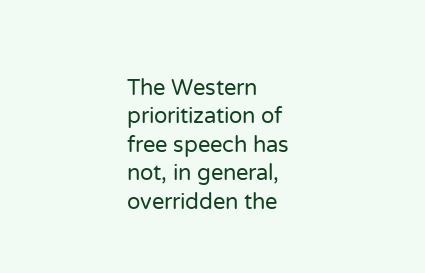The Western prioritization of free speech has not, in general, overridden the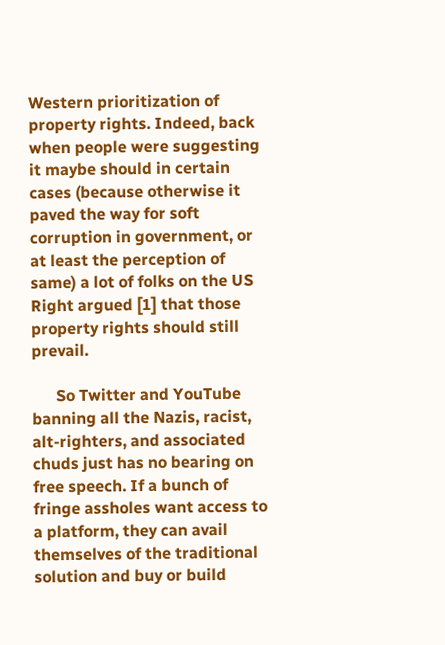Western prioritization of property rights. Indeed, back when people were suggesting it maybe should in certain cases (because otherwise it paved the way for soft corruption in government, or at least the perception of same) a lot of folks on the US Right argued [1] that those property rights should still prevail.

      So Twitter and YouTube banning all the Nazis, racist, alt-righters, and associated chuds just has no bearing on free speech. If a bunch of fringe assholes want access to a platform, they can avail themselves of the traditional solution and buy or build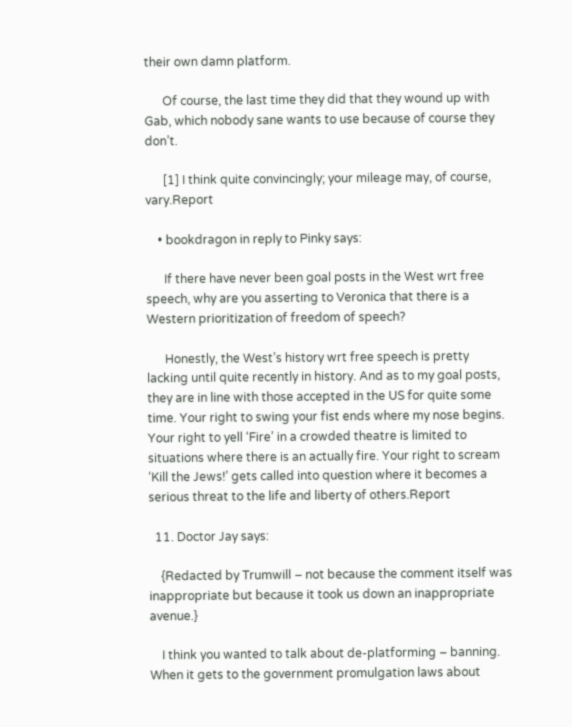their own damn platform.

      Of course, the last time they did that they wound up with Gab, which nobody sane wants to use because of course they don’t.

      [1] I think quite convincingly; your mileage may, of course, vary.Report

    • bookdragon in reply to Pinky says:

      If there have never been goal posts in the West wrt free speech, why are you asserting to Veronica that there is a Western prioritization of freedom of speech?

      Honestly, the West’s history wrt free speech is pretty lacking until quite recently in history. And as to my goal posts, they are in line with those accepted in the US for quite some time. Your right to swing your fist ends where my nose begins. Your right to yell ‘Fire’ in a crowded theatre is limited to situations where there is an actually fire. Your right to scream ‘Kill the Jews!’ gets called into question where it becomes a serious threat to the life and liberty of others.Report

  11. Doctor Jay says:

    {Redacted by Trumwill – not because the comment itself was inappropriate but because it took us down an inappropriate avenue.}

    I think you wanted to talk about de-platforming – banning. When it gets to the government promulgation laws about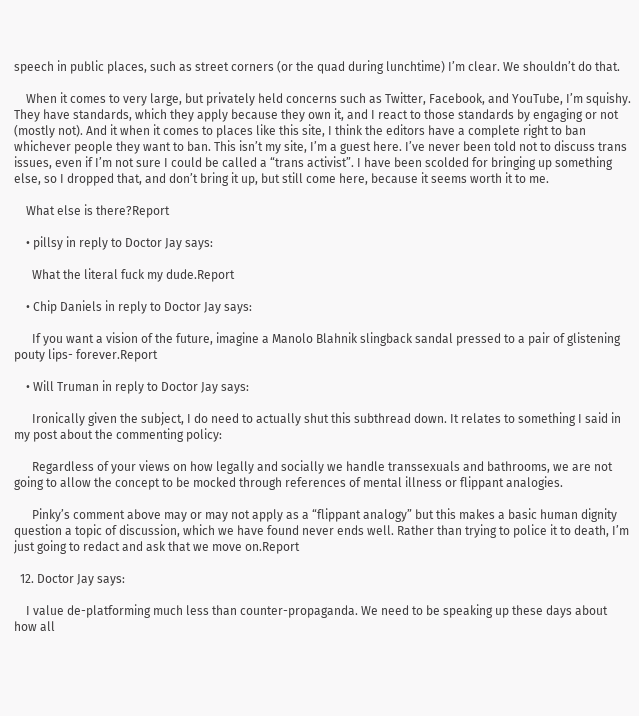speech in public places, such as street corners (or the quad during lunchtime) I’m clear. We shouldn’t do that.

    When it comes to very large, but privately held concerns such as Twitter, Facebook, and YouTube, I’m squishy. They have standards, which they apply because they own it, and I react to those standards by engaging or not (mostly not). And it when it comes to places like this site, I think the editors have a complete right to ban whichever people they want to ban. This isn’t my site, I’m a guest here. I’ve never been told not to discuss trans issues, even if I’m not sure I could be called a “trans activist”. I have been scolded for bringing up something else, so I dropped that, and don’t bring it up, but still come here, because it seems worth it to me.

    What else is there?Report

    • pillsy in reply to Doctor Jay says:

      What the literal fuck my dude.Report

    • Chip Daniels in reply to Doctor Jay says:

      If you want a vision of the future, imagine a Manolo Blahnik slingback sandal pressed to a pair of glistening pouty lips- forever.Report

    • Will Truman in reply to Doctor Jay says:

      Ironically given the subject, I do need to actually shut this subthread down. It relates to something I said in my post about the commenting policy:

      Regardless of your views on how legally and socially we handle transsexuals and bathrooms, we are not going to allow the concept to be mocked through references of mental illness or flippant analogies.

      Pinky’s comment above may or may not apply as a “flippant analogy” but this makes a basic human dignity question a topic of discussion, which we have found never ends well. Rather than trying to police it to death, I’m just going to redact and ask that we move on.Report

  12. Doctor Jay says:

    I value de-platforming much less than counter-propaganda. We need to be speaking up these days about how all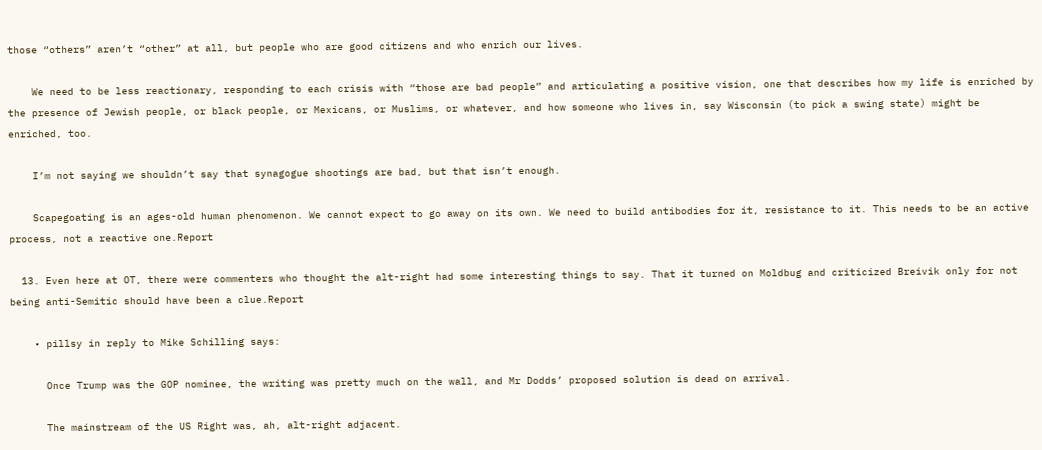those “others” aren’t “other” at all, but people who are good citizens and who enrich our lives.

    We need to be less reactionary, responding to each crisis with “those are bad people” and articulating a positive vision, one that describes how my life is enriched by the presence of Jewish people, or black people, or Mexicans, or Muslims, or whatever, and how someone who lives in, say Wisconsin (to pick a swing state) might be enriched, too.

    I’m not saying we shouldn’t say that synagogue shootings are bad, but that isn’t enough.

    Scapegoating is an ages-old human phenomenon. We cannot expect to go away on its own. We need to build antibodies for it, resistance to it. This needs to be an active process, not a reactive one.Report

  13. Even here at OT, there were commenters who thought the alt-right had some interesting things to say. That it turned on Moldbug and criticized Breivik only for not being anti-Semitic should have been a clue.Report

    • pillsy in reply to Mike Schilling says:

      Once Trump was the GOP nominee, the writing was pretty much on the wall, and Mr Dodds’ proposed solution is dead on arrival.

      The mainstream of the US Right was, ah, alt-right adjacent.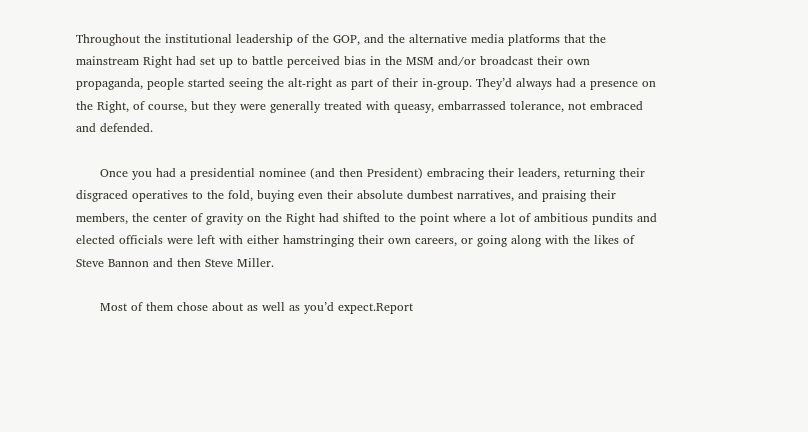Throughout the institutional leadership of the GOP, and the alternative media platforms that the mainstream Right had set up to battle perceived bias in the MSM and/or broadcast their own propaganda, people started seeing the alt-right as part of their in-group. They’d always had a presence on the Right, of course, but they were generally treated with queasy, embarrassed tolerance, not embraced and defended.

      Once you had a presidential nominee (and then President) embracing their leaders, returning their disgraced operatives to the fold, buying even their absolute dumbest narratives, and praising their members, the center of gravity on the Right had shifted to the point where a lot of ambitious pundits and elected officials were left with either hamstringing their own careers, or going along with the likes of Steve Bannon and then Steve Miller.

      Most of them chose about as well as you’d expect.Report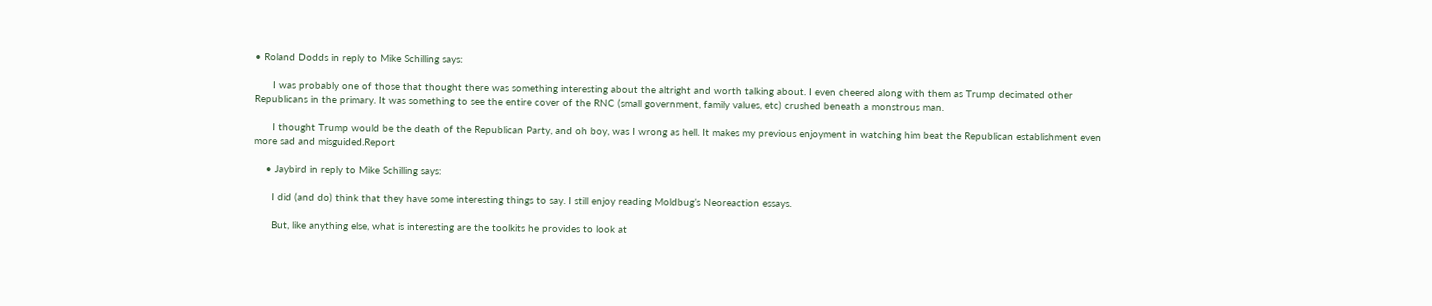• Roland Dodds in reply to Mike Schilling says:

      I was probably one of those that thought there was something interesting about the altright and worth talking about. I even cheered along with them as Trump decimated other Republicans in the primary. It was something to see the entire cover of the RNC (small government, family values, etc) crushed beneath a monstrous man.

      I thought Trump would be the death of the Republican Party, and oh boy, was I wrong as hell. It makes my previous enjoyment in watching him beat the Republican establishment even more sad and misguided.Report

    • Jaybird in reply to Mike Schilling says:

      I did (and do) think that they have some interesting things to say. I still enjoy reading Moldbug’s Neoreaction essays.

      But, like anything else, what is interesting are the toolkits he provides to look at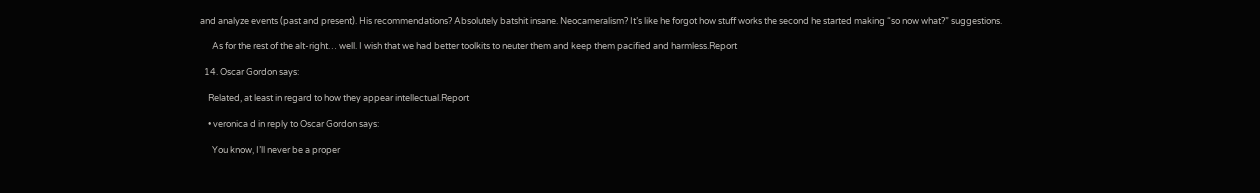and analyze events (past and present). His recommendations? Absolutely batshit insane. Neocameralism? It’s like he forgot how stuff works the second he started making “so now what?” suggestions.

      As for the rest of the alt-right… well. I wish that we had better toolkits to neuter them and keep them pacified and harmless.Report

  14. Oscar Gordon says:

    Related, at least in regard to how they appear intellectual.Report

    • veronica d in reply to Oscar Gordon says:

      You know, I’ll never be a proper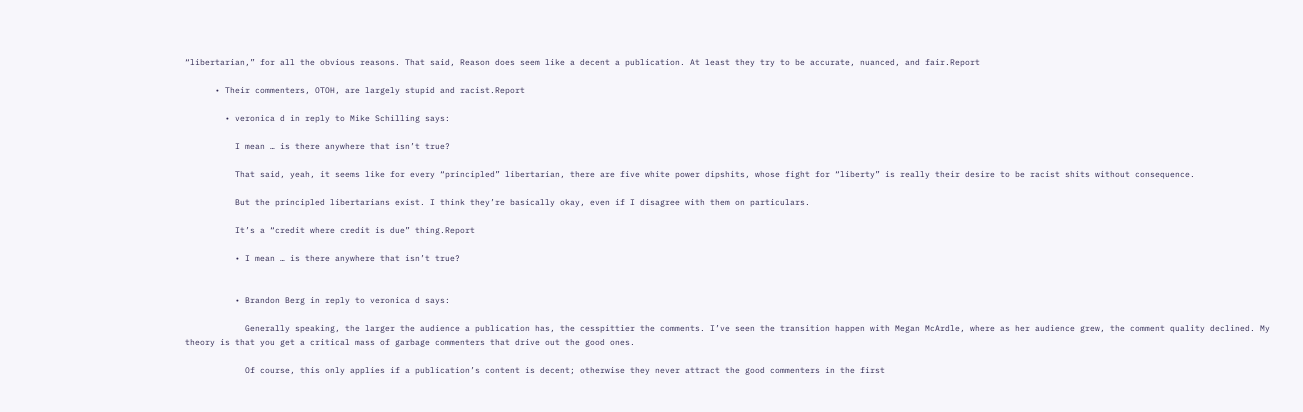“libertarian,” for all the obvious reasons. That said, Reason does seem like a decent a publication. At least they try to be accurate, nuanced, and fair.Report

      • Their commenters, OTOH, are largely stupid and racist.Report

        • veronica d in reply to Mike Schilling says:

          I mean … is there anywhere that isn’t true?

          That said, yeah, it seems like for every “principled” libertarian, there are five white power dipshits, whose fight for “liberty” is really their desire to be racist shits without consequence.

          But the principled libertarians exist. I think they’re basically okay, even if I disagree with them on particulars.

          It’s a “credit where credit is due” thing.Report

          • I mean … is there anywhere that isn’t true?


          • Brandon Berg in reply to veronica d says:

            Generally speaking, the larger the audience a publication has, the cesspittier the comments. I’ve seen the transition happen with Megan McArdle, where as her audience grew, the comment quality declined. My theory is that you get a critical mass of garbage commenters that drive out the good ones.

            Of course, this only applies if a publication’s content is decent; otherwise they never attract the good commenters in the first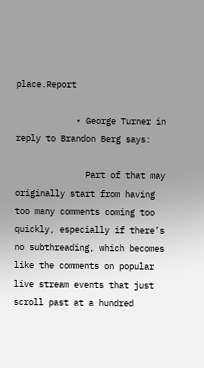place.Report

            • George Turner in reply to Brandon Berg says:

              Part of that may originally start from having too many comments coming too quickly, especially if there’s no subthreading, which becomes like the comments on popular live stream events that just scroll past at a hundred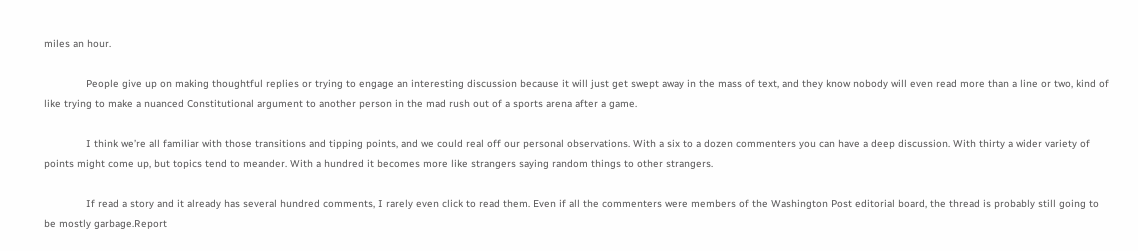miles an hour.

              People give up on making thoughtful replies or trying to engage an interesting discussion because it will just get swept away in the mass of text, and they know nobody will even read more than a line or two, kind of like trying to make a nuanced Constitutional argument to another person in the mad rush out of a sports arena after a game.

              I think we’re all familiar with those transitions and tipping points, and we could real off our personal observations. With a six to a dozen commenters you can have a deep discussion. With thirty a wider variety of points might come up, but topics tend to meander. With a hundred it becomes more like strangers saying random things to other strangers.

              If read a story and it already has several hundred comments, I rarely even click to read them. Even if all the commenters were members of the Washington Post editorial board, the thread is probably still going to be mostly garbage.Report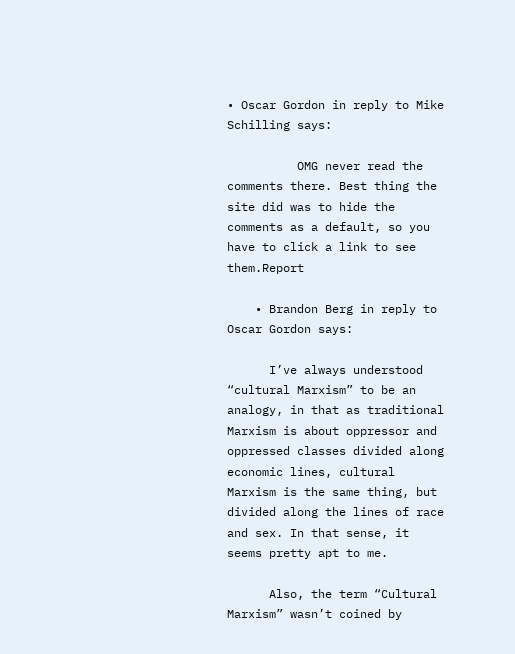• Oscar Gordon in reply to Mike Schilling says:

          OMG never read the comments there. Best thing the site did was to hide the comments as a default, so you have to click a link to see them.Report

    • Brandon Berg in reply to Oscar Gordon says:

      I’ve always understood “cultural Marxism” to be an analogy, in that as traditional Marxism is about oppressor and oppressed classes divided along economic lines, cultural Marxism is the same thing, but divided along the lines of race and sex. In that sense, it seems pretty apt to me.

      Also, the term “Cultural Marxism” wasn’t coined by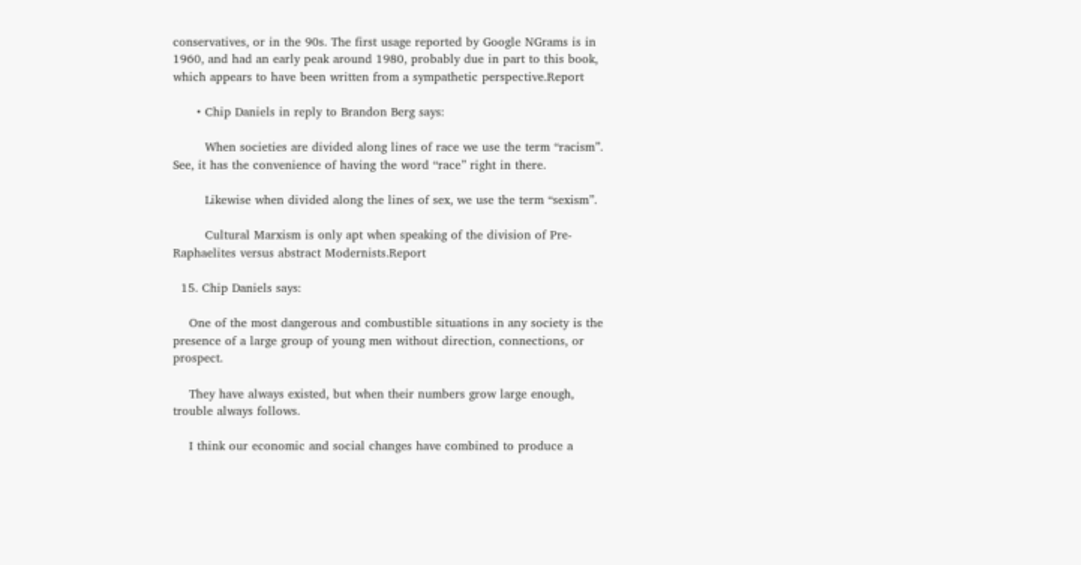conservatives, or in the 90s. The first usage reported by Google NGrams is in 1960, and had an early peak around 1980, probably due in part to this book, which appears to have been written from a sympathetic perspective.Report

      • Chip Daniels in reply to Brandon Berg says:

        When societies are divided along lines of race we use the term “racism”. See, it has the convenience of having the word “race” right in there.

        Likewise when divided along the lines of sex, we use the term “sexism”.

        Cultural Marxism is only apt when speaking of the division of Pre-Raphaelites versus abstract Modernists.Report

  15. Chip Daniels says:

    One of the most dangerous and combustible situations in any society is the presence of a large group of young men without direction, connections, or prospect.

    They have always existed, but when their numbers grow large enough, trouble always follows.

    I think our economic and social changes have combined to produce a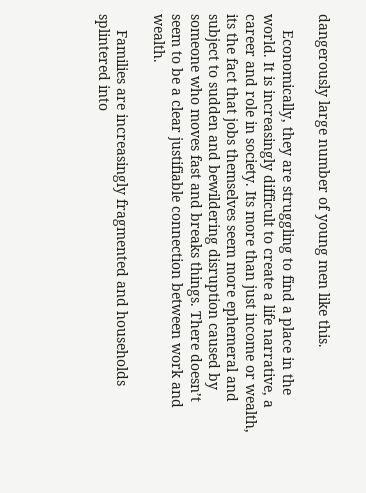dangerously large number of young men like this.

    Economically, they are struggling to find a place in the world. It is increasingly difficult to create a life narrative, a career and role in society. Its more than just income or wealth, its the fact that jobs themselves seem more ephemeral and subject to sudden and bewildering disruption caused by someone who moves fast and breaks things. There doesn’t seem to be a clear justifiable connection between work and wealth.

    Families are increasingly fragmented and households splintered into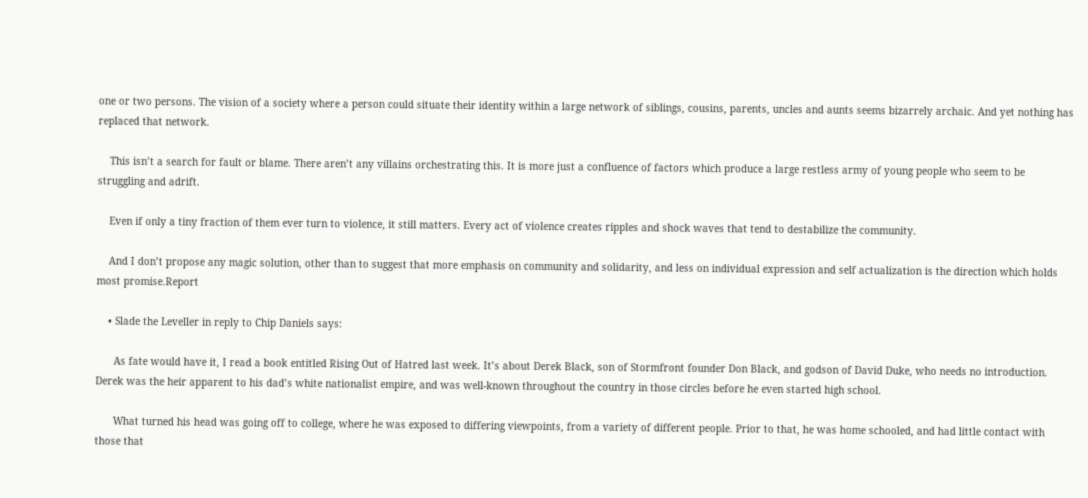one or two persons. The vision of a society where a person could situate their identity within a large network of siblings, cousins, parents, uncles and aunts seems bizarrely archaic. And yet nothing has replaced that network.

    This isn’t a search for fault or blame. There aren’t any villains orchestrating this. It is more just a confluence of factors which produce a large restless army of young people who seem to be struggling and adrift.

    Even if only a tiny fraction of them ever turn to violence, it still matters. Every act of violence creates ripples and shock waves that tend to destabilize the community.

    And I don’t propose any magic solution, other than to suggest that more emphasis on community and solidarity, and less on individual expression and self actualization is the direction which holds most promise.Report

    • Slade the Leveller in reply to Chip Daniels says:

      As fate would have it, I read a book entitled Rising Out of Hatred last week. It’s about Derek Black, son of Stormfront founder Don Black, and godson of David Duke, who needs no introduction. Derek was the heir apparent to his dad’s white nationalist empire, and was well-known throughout the country in those circles before he even started high school.

      What turned his head was going off to college, where he was exposed to differing viewpoints, from a variety of different people. Prior to that, he was home schooled, and had little contact with those that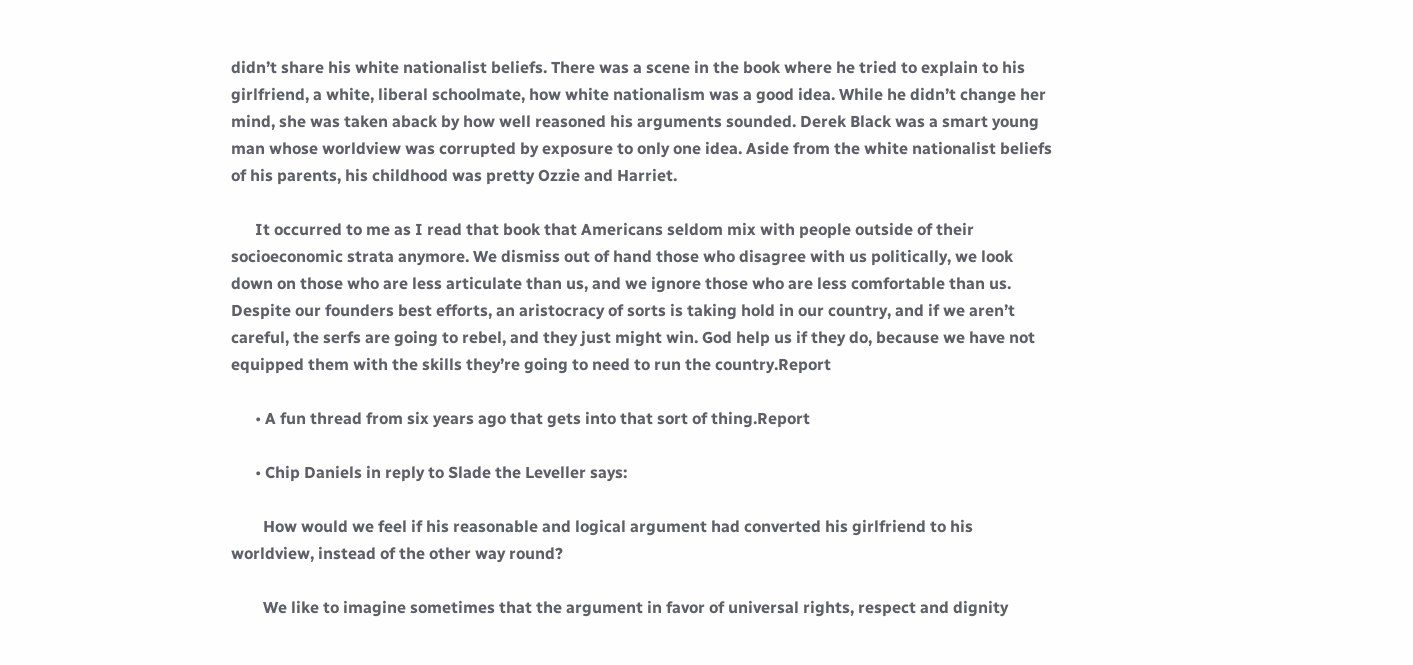didn’t share his white nationalist beliefs. There was a scene in the book where he tried to explain to his girlfriend, a white, liberal schoolmate, how white nationalism was a good idea. While he didn’t change her mind, she was taken aback by how well reasoned his arguments sounded. Derek Black was a smart young man whose worldview was corrupted by exposure to only one idea. Aside from the white nationalist beliefs of his parents, his childhood was pretty Ozzie and Harriet.

      It occurred to me as I read that book that Americans seldom mix with people outside of their socioeconomic strata anymore. We dismiss out of hand those who disagree with us politically, we look down on those who are less articulate than us, and we ignore those who are less comfortable than us. Despite our founders best efforts, an aristocracy of sorts is taking hold in our country, and if we aren’t careful, the serfs are going to rebel, and they just might win. God help us if they do, because we have not equipped them with the skills they’re going to need to run the country.Report

      • A fun thread from six years ago that gets into that sort of thing.Report

      • Chip Daniels in reply to Slade the Leveller says:

        How would we feel if his reasonable and logical argument had converted his girlfriend to his worldview, instead of the other way round?

        We like to imagine sometimes that the argument in favor of universal rights, respect and dignity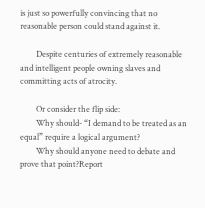is just so powerfully convincing that no reasonable person could stand against it.

        Despite centuries of extremely reasonable and intelligent people owning slaves and committing acts of atrocity.

        Or consider the flip side:
        Why should- “I demand to be treated as an equal” require a logical argument?
        Why should anyone need to debate and prove that point?Report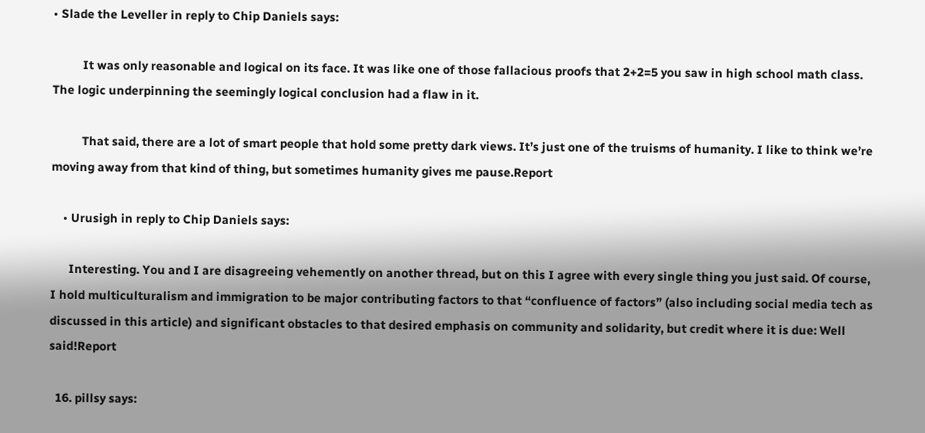• Slade the Leveller in reply to Chip Daniels says:

          It was only reasonable and logical on its face. It was like one of those fallacious proofs that 2+2=5 you saw in high school math class. The logic underpinning the seemingly logical conclusion had a flaw in it.

          That said, there are a lot of smart people that hold some pretty dark views. It’s just one of the truisms of humanity. I like to think we’re moving away from that kind of thing, but sometimes humanity gives me pause.Report

    • Urusigh in reply to Chip Daniels says:

      Interesting. You and I are disagreeing vehemently on another thread, but on this I agree with every single thing you just said. Of course, I hold multiculturalism and immigration to be major contributing factors to that “confluence of factors” (also including social media tech as discussed in this article) and significant obstacles to that desired emphasis on community and solidarity, but credit where it is due: Well said!Report

  16. pillsy says: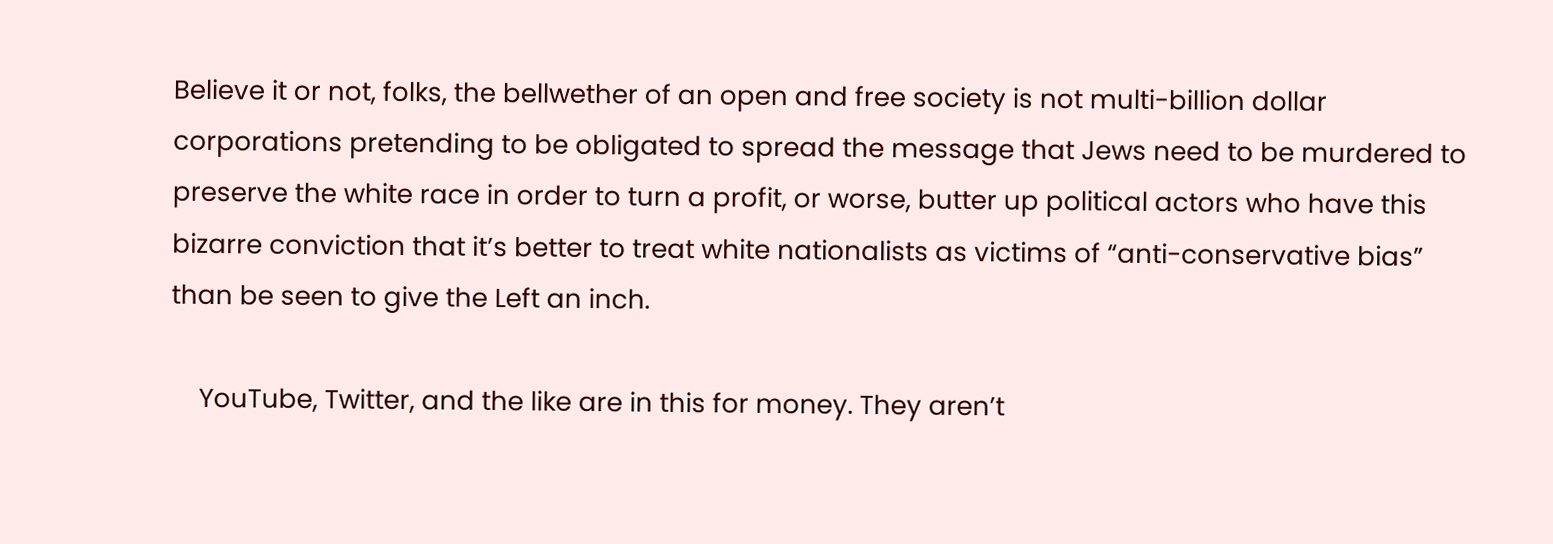Believe it or not, folks, the bellwether of an open and free society is not multi-billion dollar corporations pretending to be obligated to spread the message that Jews need to be murdered to preserve the white race in order to turn a profit, or worse, butter up political actors who have this bizarre conviction that it’s better to treat white nationalists as victims of “anti-conservative bias” than be seen to give the Left an inch.

    YouTube, Twitter, and the like are in this for money. They aren’t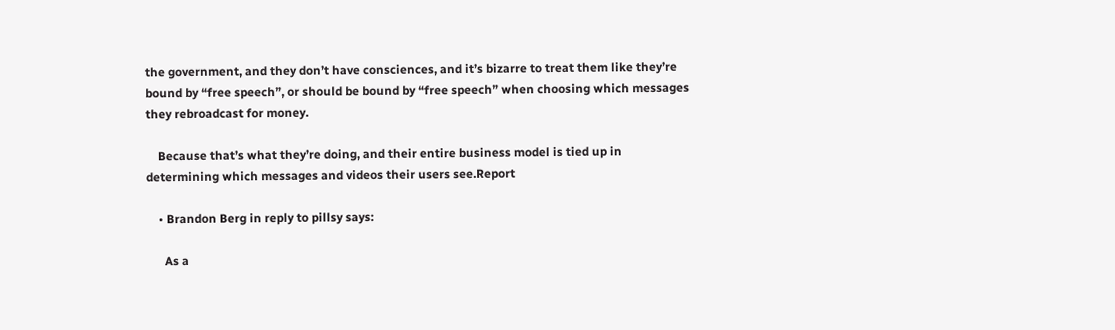the government, and they don’t have consciences, and it’s bizarre to treat them like they’re bound by “free speech”, or should be bound by “free speech” when choosing which messages they rebroadcast for money.

    Because that’s what they’re doing, and their entire business model is tied up in determining which messages and videos their users see.Report

    • Brandon Berg in reply to pillsy says:

      As a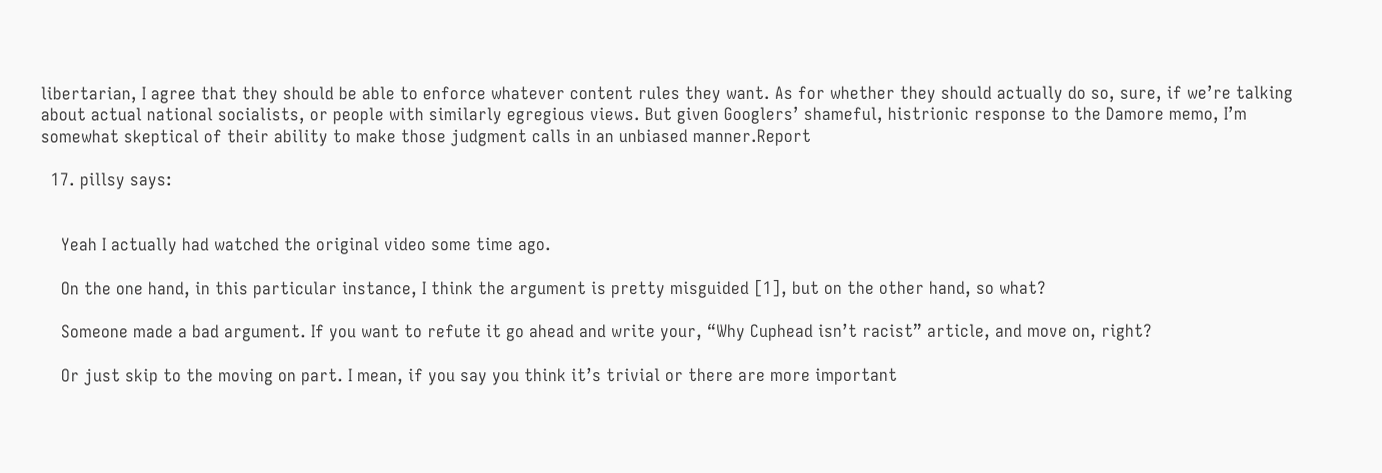libertarian, I agree that they should be able to enforce whatever content rules they want. As for whether they should actually do so, sure, if we’re talking about actual national socialists, or people with similarly egregious views. But given Googlers’ shameful, histrionic response to the Damore memo, I’m somewhat skeptical of their ability to make those judgment calls in an unbiased manner.Report

  17. pillsy says:


    Yeah I actually had watched the original video some time ago.

    On the one hand, in this particular instance, I think the argument is pretty misguided [1], but on the other hand, so what?

    Someone made a bad argument. If you want to refute it go ahead and write your, “Why Cuphead isn’t racist” article, and move on, right?

    Or just skip to the moving on part. I mean, if you say you think it’s trivial or there are more important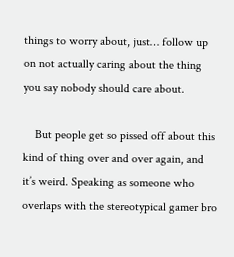things to worry about, just… follow up on not actually caring about the thing you say nobody should care about.

    But people get so pissed off about this kind of thing over and over again, and it’s weird. Speaking as someone who overlaps with the stereotypical gamer bro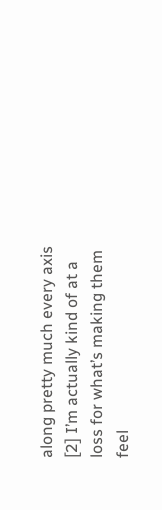along pretty much every axis [2] I’m actually kind of at a loss for what’s making them feel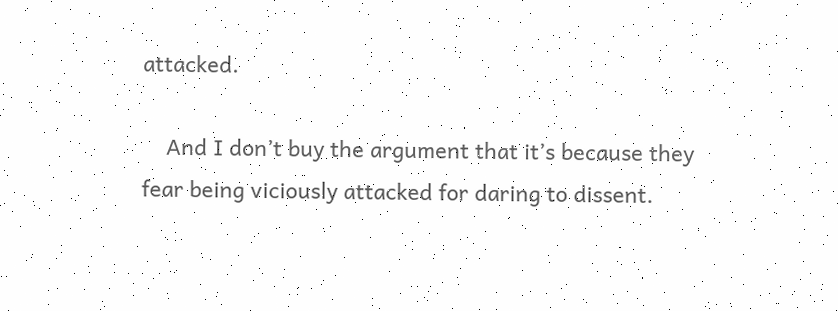attacked.

    And I don’t buy the argument that it’s because they fear being viciously attacked for daring to dissent.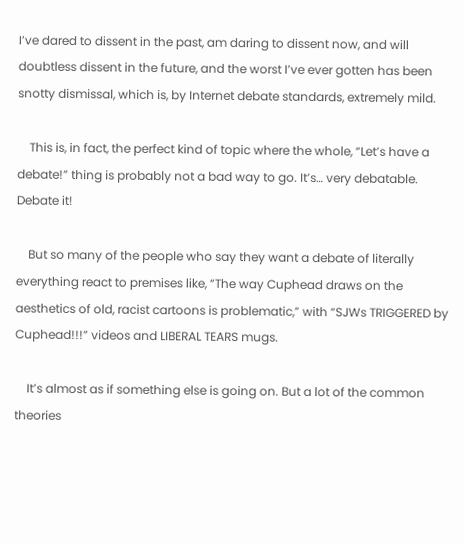I’ve dared to dissent in the past, am daring to dissent now, and will doubtless dissent in the future, and the worst I’ve ever gotten has been snotty dismissal, which is, by Internet debate standards, extremely mild.

    This is, in fact, the perfect kind of topic where the whole, “Let’s have a debate!” thing is probably not a bad way to go. It’s… very debatable. Debate it!

    But so many of the people who say they want a debate of literally everything react to premises like, “The way Cuphead draws on the aesthetics of old, racist cartoons is problematic,” with “SJWs TRIGGERED by Cuphead!!!” videos and LIBERAL TEARS mugs.

    It’s almost as if something else is going on. But a lot of the common theories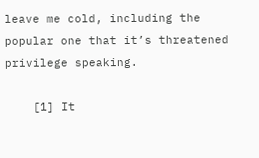leave me cold, including the popular one that it’s threatened privilege speaking.

    [1] It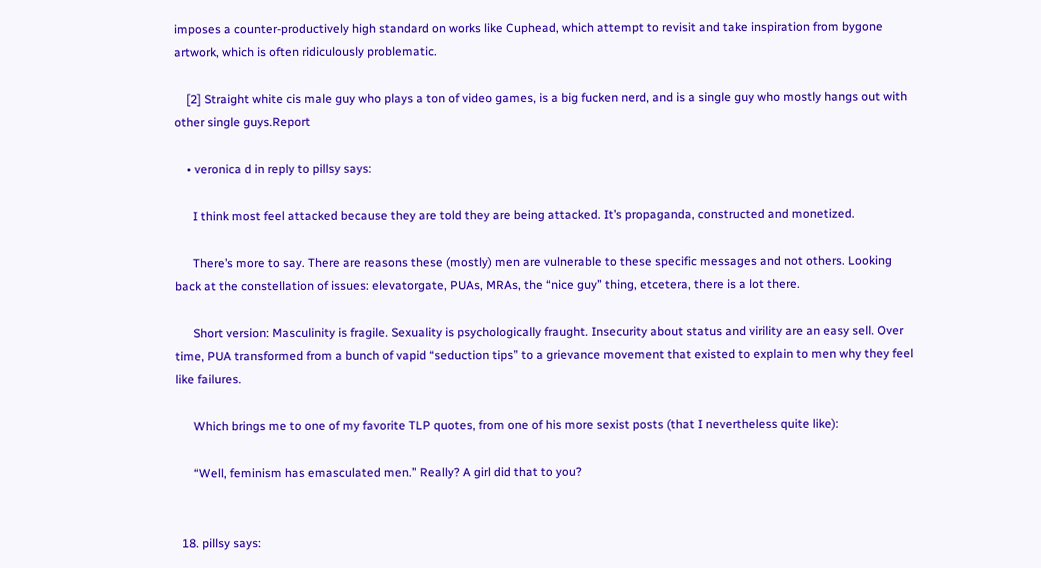imposes a counter-productively high standard on works like Cuphead, which attempt to revisit and take inspiration from bygone artwork, which is often ridiculously problematic.

    [2] Straight white cis male guy who plays a ton of video games, is a big fucken nerd, and is a single guy who mostly hangs out with other single guys.Report

    • veronica d in reply to pillsy says:

      I think most feel attacked because they are told they are being attacked. It’s propaganda, constructed and monetized.

      There’s more to say. There are reasons these (mostly) men are vulnerable to these specific messages and not others. Looking back at the constellation of issues: elevatorgate, PUAs, MRAs, the “nice guy” thing, etcetera, there is a lot there.

      Short version: Masculinity is fragile. Sexuality is psychologically fraught. Insecurity about status and virility are an easy sell. Over time, PUA transformed from a bunch of vapid “seduction tips” to a grievance movement that existed to explain to men why they feel like failures.

      Which brings me to one of my favorite TLP quotes, from one of his more sexist posts (that I nevertheless quite like):

      “Well, feminism has emasculated men.” Really? A girl did that to you?


  18. pillsy says: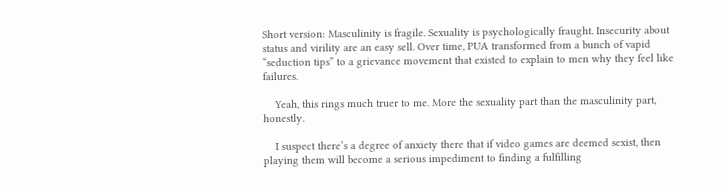Short version: Masculinity is fragile. Sexuality is psychologically fraught. Insecurity about status and virility are an easy sell. Over time, PUA transformed from a bunch of vapid “seduction tips” to a grievance movement that existed to explain to men why they feel like failures.

    Yeah, this rings much truer to me. More the sexuality part than the masculinity part, honestly.

    I suspect there’s a degree of anxiety there that if video games are deemed sexist, then playing them will become a serious impediment to finding a fulfilling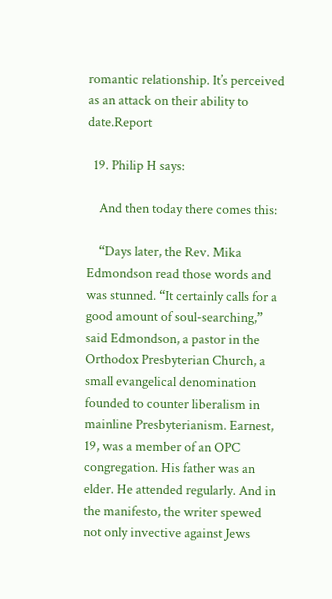romantic relationship. It’s perceived as an attack on their ability to date.Report

  19. Philip H says:

    And then today there comes this:

    “Days later, the Rev. Mika Edmondson read those words and was stunned. “It certainly calls for a good amount of soul-searching,” said Edmondson, a pastor in the Orthodox Presbyterian Church, a small evangelical denomination founded to counter liberalism in mainline Presbyterianism. Earnest, 19, was a member of an OPC congregation. His father was an elder. He attended regularly. And in the manifesto, the writer spewed not only invective against Jews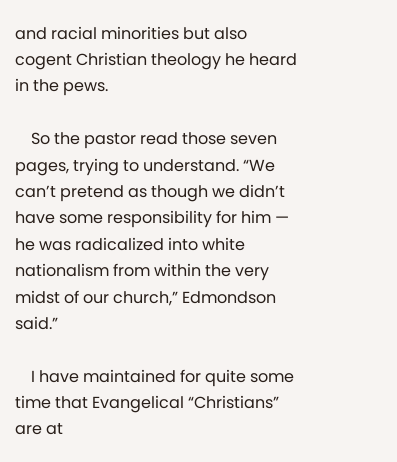and racial minorities but also cogent Christian theology he heard in the pews.

    So the pastor read those seven pages, trying to understand. “We can’t pretend as though we didn’t have some responsibility for him — he was radicalized into white nationalism from within the very midst of our church,” Edmondson said.”

    I have maintained for quite some time that Evangelical “Christians” are at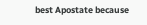best Apostate because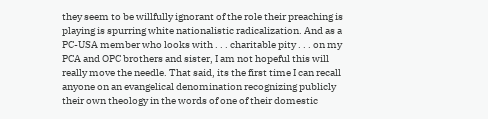they seem to be willfully ignorant of the role their preaching is playing is spurring white nationalistic radicalization. And as a PC-USA member who looks with . . . charitable pity . . . on my PCA and OPC brothers and sister, I am not hopeful this will really move the needle. That said, its the first time I can recall anyone on an evangelical denomination recognizing publicly their own theology in the words of one of their domestic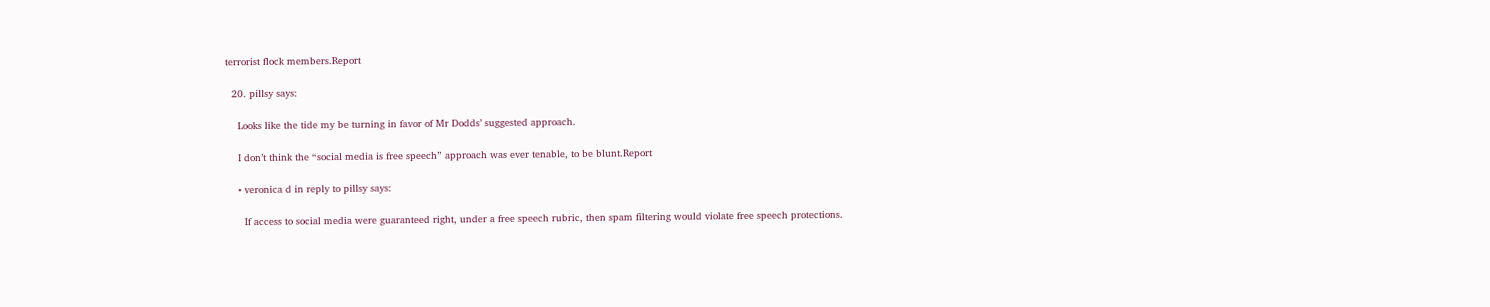terrorist flock members.Report

  20. pillsy says:

    Looks like the tide my be turning in favor of Mr Dodds’ suggested approach.

    I don’t think the “social media is free speech” approach was ever tenable, to be blunt.Report

    • veronica d in reply to pillsy says:

      If access to social media were guaranteed right, under a free speech rubric, then spam filtering would violate free speech protections.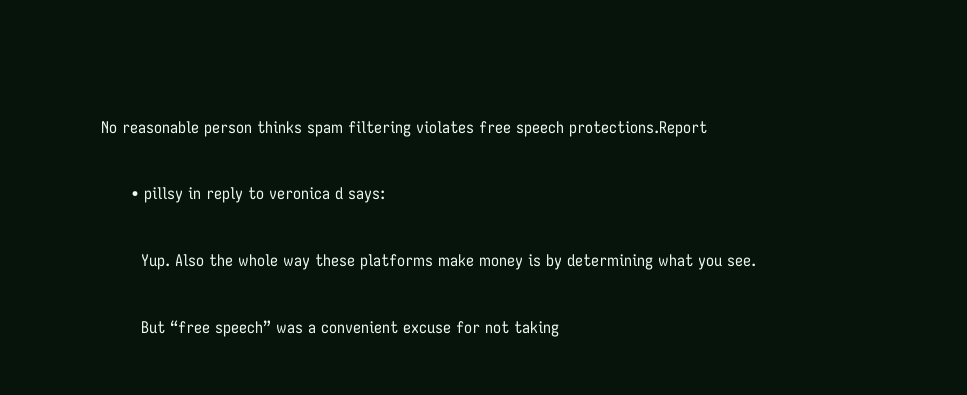No reasonable person thinks spam filtering violates free speech protections.Report

      • pillsy in reply to veronica d says:

        Yup. Also the whole way these platforms make money is by determining what you see.

        But “free speech” was a convenient excuse for not taking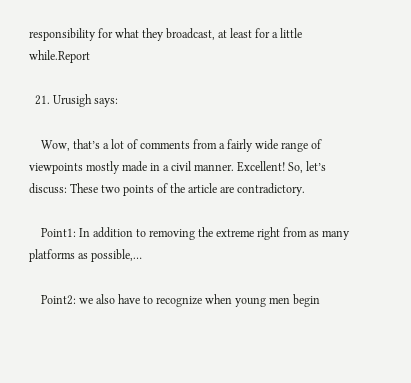responsibility for what they broadcast, at least for a little while.Report

  21. Urusigh says:

    Wow, that’s a lot of comments from a fairly wide range of viewpoints mostly made in a civil manner. Excellent! So, let’s discuss: These two points of the article are contradictory.

    Point1: In addition to removing the extreme right from as many platforms as possible,…

    Point2: we also have to recognize when young men begin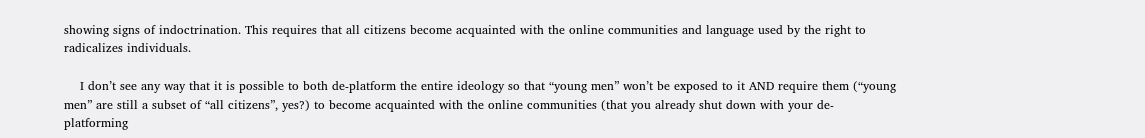showing signs of indoctrination. This requires that all citizens become acquainted with the online communities and language used by the right to radicalizes individuals.

    I don’t see any way that it is possible to both de-platform the entire ideology so that “young men” won’t be exposed to it AND require them (“young men” are still a subset of “all citizens”, yes?) to become acquainted with the online communities (that you already shut down with your de-platforming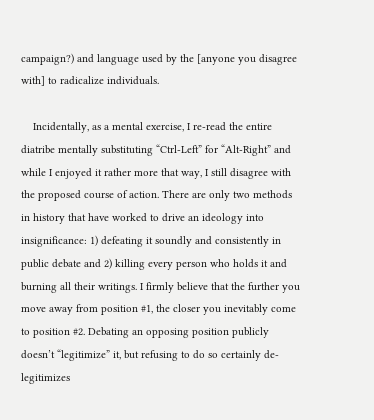campaign?) and language used by the [anyone you disagree with] to radicalize individuals.

    Incidentally, as a mental exercise, I re-read the entire diatribe mentally substituting “Ctrl-Left” for “Alt-Right” and while I enjoyed it rather more that way, I still disagree with the proposed course of action. There are only two methods in history that have worked to drive an ideology into insignificance: 1) defeating it soundly and consistently in public debate and 2) killing every person who holds it and burning all their writings. I firmly believe that the further you move away from position #1, the closer you inevitably come to position #2. Debating an opposing position publicly doesn’t “legitimize” it, but refusing to do so certainly de-legitimizes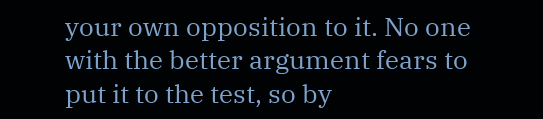your own opposition to it. No one with the better argument fears to put it to the test, so by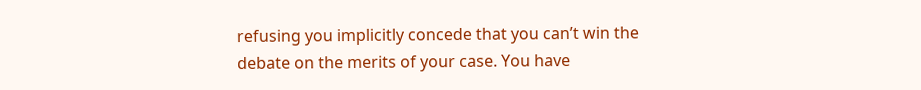refusing you implicitly concede that you can’t win the debate on the merits of your case. You have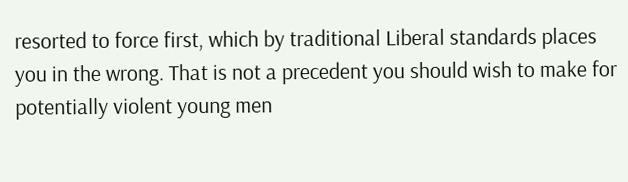resorted to force first, which by traditional Liberal standards places you in the wrong. That is not a precedent you should wish to make for potentially violent young men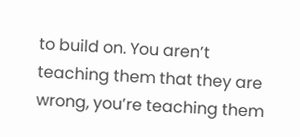to build on. You aren’t teaching them that they are wrong, you’re teaching them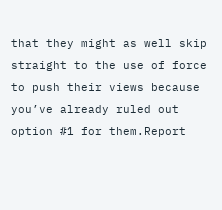that they might as well skip straight to the use of force to push their views because you’ve already ruled out option #1 for them.Report